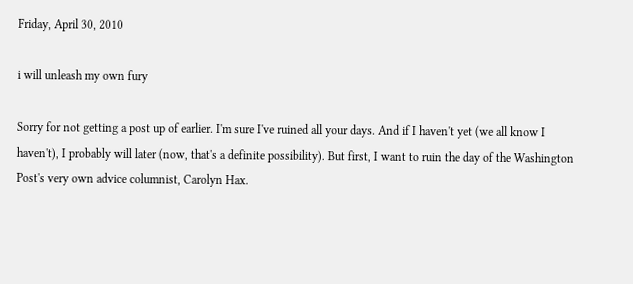Friday, April 30, 2010

i will unleash my own fury

Sorry for not getting a post up of earlier. I'm sure I've ruined all your days. And if I haven't yet (we all know I haven't), I probably will later (now, that's a definite possibility). But first, I want to ruin the day of the Washington Post's very own advice columnist, Carolyn Hax.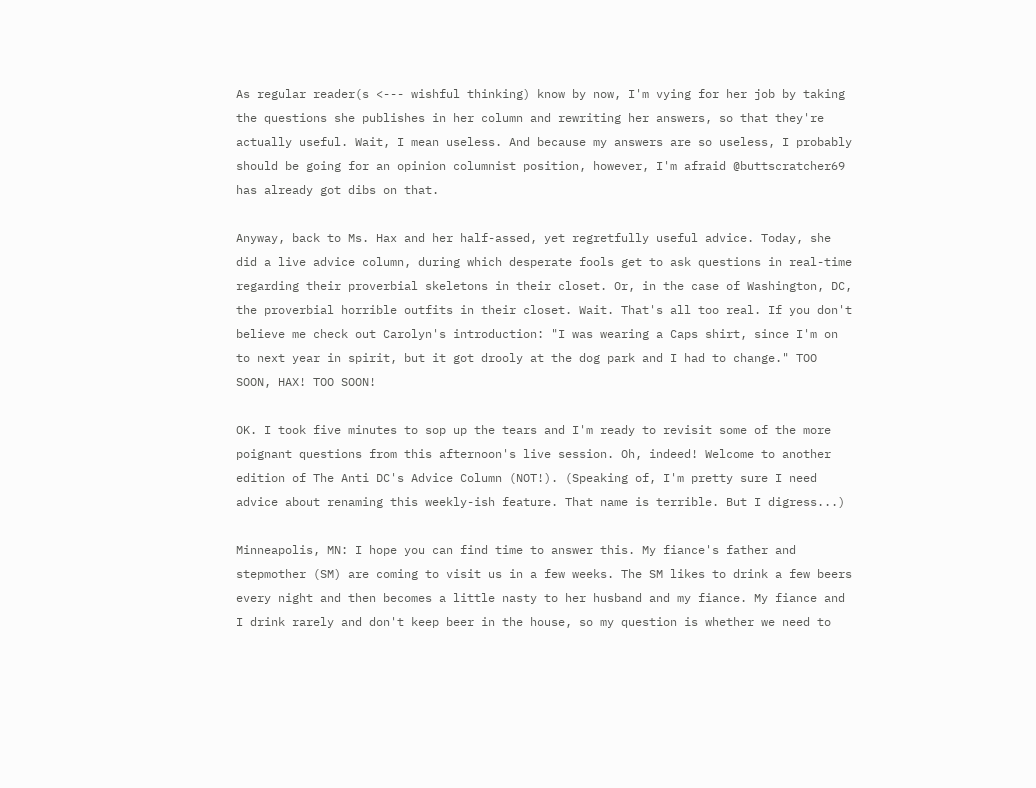As regular reader(s <--- wishful thinking) know by now, I'm vying for her job by taking the questions she publishes in her column and rewriting her answers, so that they're actually useful. Wait, I mean useless. And because my answers are so useless, I probably should be going for an opinion columnist position, however, I'm afraid @buttscratcher69 has already got dibs on that.

Anyway, back to Ms. Hax and her half-assed, yet regretfully useful advice. Today, she did a live advice column, during which desperate fools get to ask questions in real-time regarding their proverbial skeletons in their closet. Or, in the case of Washington, DC, the proverbial horrible outfits in their closet. Wait. That's all too real. If you don't believe me check out Carolyn's introduction: "I was wearing a Caps shirt, since I'm on to next year in spirit, but it got drooly at the dog park and I had to change." TOO SOON, HAX! TOO SOON!

OK. I took five minutes to sop up the tears and I'm ready to revisit some of the more poignant questions from this afternoon's live session. Oh, indeed! Welcome to another edition of The Anti DC's Advice Column (NOT!). (Speaking of, I'm pretty sure I need advice about renaming this weekly-ish feature. That name is terrible. But I digress...)

Minneapolis, MN: I hope you can find time to answer this. My fiance's father and stepmother (SM) are coming to visit us in a few weeks. The SM likes to drink a few beers every night and then becomes a little nasty to her husband and my fiance. My fiance and I drink rarely and don't keep beer in the house, so my question is whether we need to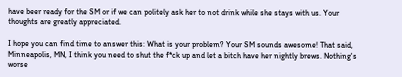have beer ready for the SM or if we can politely ask her to not drink while she stays with us. Your thoughts are greatly appreciated.

I hope you can find time to answer this: What is your problem? Your SM sounds awesome! That said, Minneapolis, MN, I think you need to shut the f*ck up and let a bitch have her nightly brews. Nothing's worse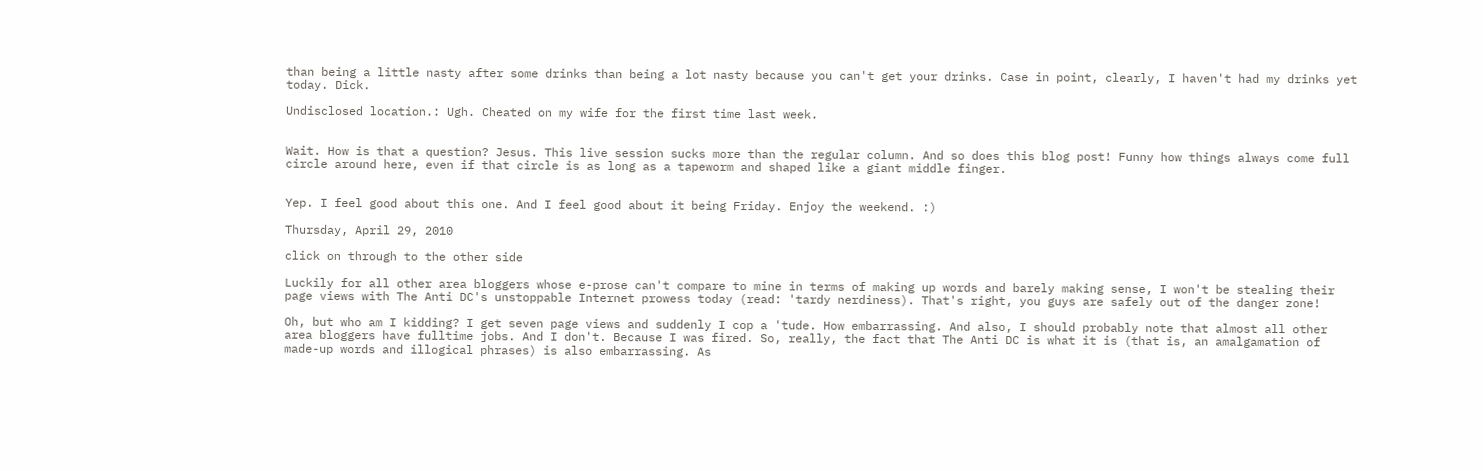than being a little nasty after some drinks than being a lot nasty because you can't get your drinks. Case in point, clearly, I haven't had my drinks yet today. Dick.

Undisclosed location.: Ugh. Cheated on my wife for the first time last week.


Wait. How is that a question? Jesus. This live session sucks more than the regular column. And so does this blog post! Funny how things always come full circle around here, even if that circle is as long as a tapeworm and shaped like a giant middle finger.


Yep. I feel good about this one. And I feel good about it being Friday. Enjoy the weekend. :)

Thursday, April 29, 2010

click on through to the other side

Luckily for all other area bloggers whose e-prose can't compare to mine in terms of making up words and barely making sense, I won't be stealing their page views with The Anti DC's unstoppable Internet prowess today (read: 'tardy nerdiness). That's right, you guys are safely out of the danger zone!

Oh, but who am I kidding? I get seven page views and suddenly I cop a 'tude. How embarrassing. And also, I should probably note that almost all other area bloggers have fulltime jobs. And I don't. Because I was fired. So, really, the fact that The Anti DC is what it is (that is, an amalgamation of made-up words and illogical phrases) is also embarrassing. As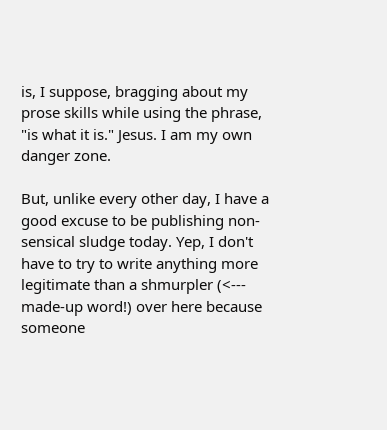is, I suppose, bragging about my prose skills while using the phrase, "is what it is." Jesus. I am my own danger zone.

But, unlike every other day, I have a good excuse to be publishing non-sensical sludge today. Yep, I don't have to try to write anything more legitimate than a shmurpler (<--- made-up word!) over here because someone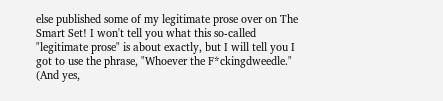else published some of my legitimate prose over on The Smart Set! I won't tell you what this so-called "legitimate prose" is about exactly, but I will tell you I got to use the phrase, "Whoever the F*ckingdweedle." (And yes,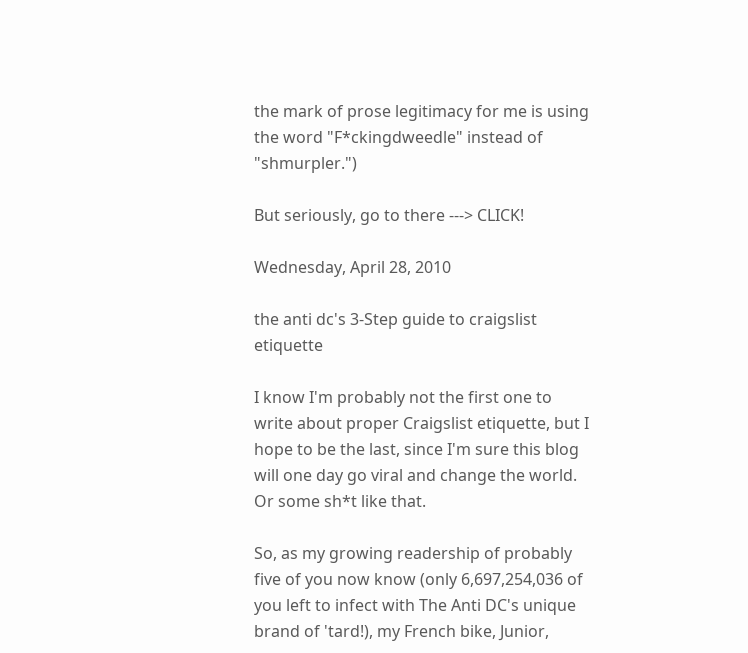the mark of prose legitimacy for me is using the word "F*ckingdweedle" instead of "shmurpler.")

But seriously, go to there ---> CLICK!

Wednesday, April 28, 2010

the anti dc's 3-Step guide to craigslist etiquette

I know I'm probably not the first one to write about proper Craigslist etiquette, but I hope to be the last, since I'm sure this blog will one day go viral and change the world. Or some sh*t like that.

So, as my growing readership of probably five of you now know (only 6,697,254,036 of you left to infect with The Anti DC's unique brand of 'tard!), my French bike, Junior,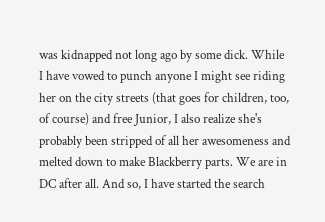was kidnapped not long ago by some dick. While I have vowed to punch anyone I might see riding her on the city streets (that goes for children, too, of course) and free Junior, I also realize she's probably been stripped of all her awesomeness and melted down to make Blackberry parts. We are in DC after all. And so, I have started the search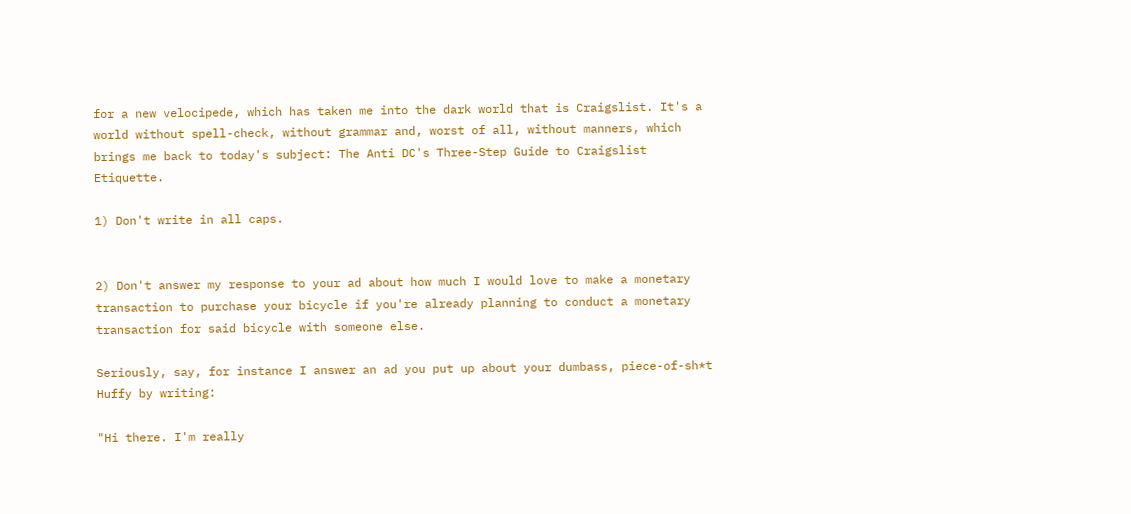for a new velocipede, which has taken me into the dark world that is Craigslist. It's a world without spell-check, without grammar and, worst of all, without manners, which brings me back to today's subject: The Anti DC's Three-Step Guide to Craigslist Etiquette.

1) Don't write in all caps.


2) Don't answer my response to your ad about how much I would love to make a monetary transaction to purchase your bicycle if you're already planning to conduct a monetary transaction for said bicycle with someone else.

Seriously, say, for instance I answer an ad you put up about your dumbass, piece-of-sh*t Huffy by writing:

"Hi there. I'm really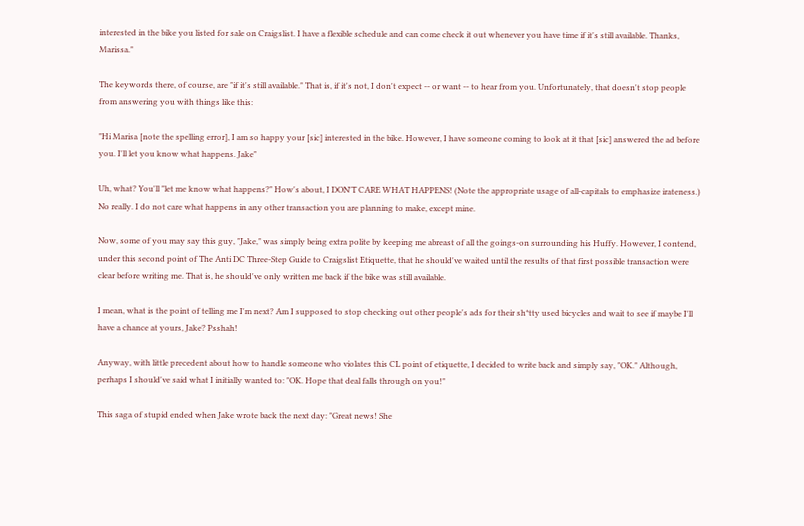interested in the bike you listed for sale on Craigslist. I have a flexible schedule and can come check it out whenever you have time if it's still available. Thanks, Marissa."

The keywords there, of course, are "if it's still available." That is, if it's not, I don't expect -- or want -- to hear from you. Unfortunately, that doesn't stop people from answering you with things like this:

"Hi Marisa [note the spelling error], I am so happy your [sic] interested in the bike. However, I have someone coming to look at it that [sic] answered the ad before you. I'll let you know what happens. Jake"

Uh, what? You'll "let me know what happens?" How's about, I DON'T CARE WHAT HAPPENS! (Note the appropriate usage of all-capitals to emphasize irateness.) No really. I do not care what happens in any other transaction you are planning to make, except mine.

Now, some of you may say this guy, "Jake," was simply being extra polite by keeping me abreast of all the goings-on surrounding his Huffy. However, I contend, under this second point of The Anti DC Three-Step Guide to Craigslist Etiquette, that he should've waited until the results of that first possible transaction were clear before writing me. That is, he should've only written me back if the bike was still available.

I mean, what is the point of telling me I'm next? Am I supposed to stop checking out other people's ads for their sh*tty used bicycles and wait to see if maybe I'll have a chance at yours, Jake? Psshah!

Anyway, with little precedent about how to handle someone who violates this CL point of etiquette, I decided to write back and simply say, "OK." Although, perhaps I should've said what I initially wanted to: "OK. Hope that deal falls through on you!"

This saga of stupid ended when Jake wrote back the next day: "Great news! She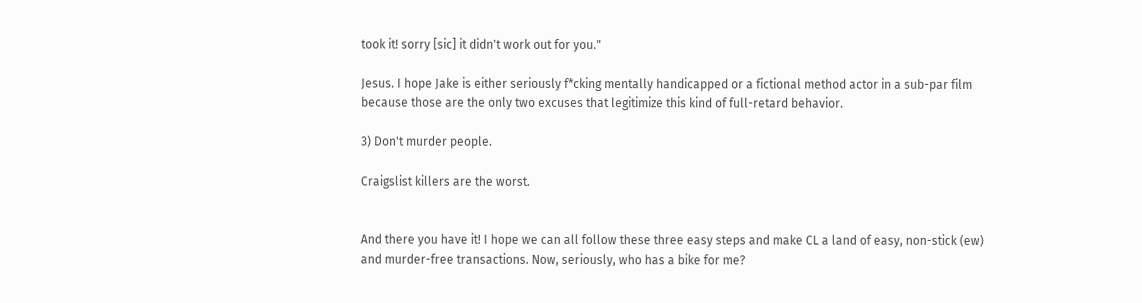took it! sorry [sic] it didn't work out for you."

Jesus. I hope Jake is either seriously f*cking mentally handicapped or a fictional method actor in a sub-par film because those are the only two excuses that legitimize this kind of full-retard behavior.

3) Don't murder people.

Craigslist killers are the worst.


And there you have it! I hope we can all follow these three easy steps and make CL a land of easy, non-stick (ew) and murder-free transactions. Now, seriously, who has a bike for me?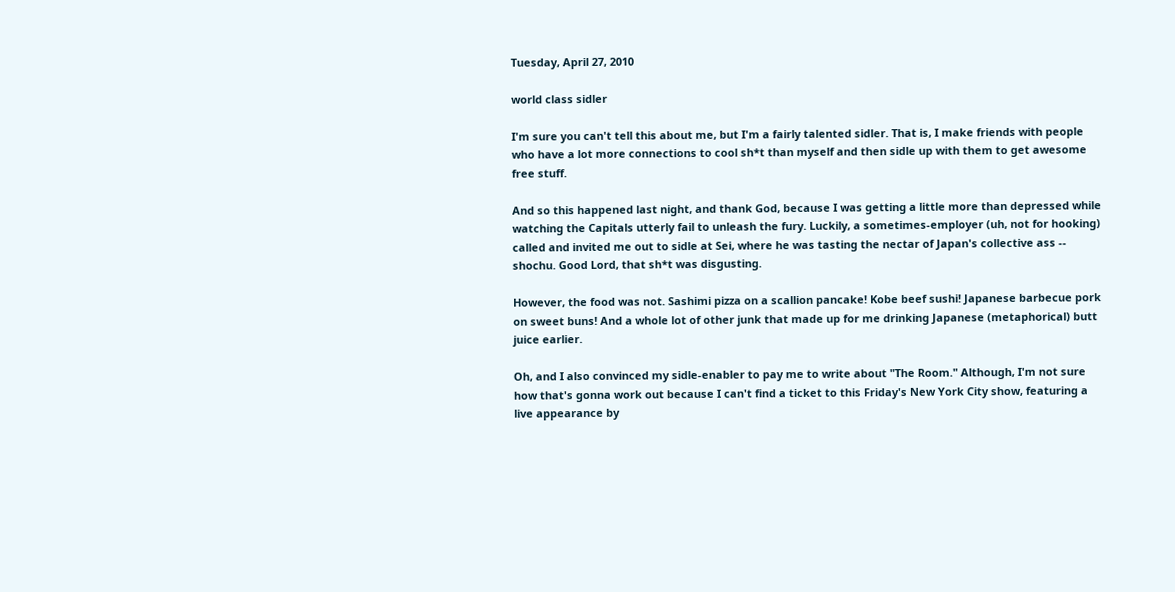Tuesday, April 27, 2010

world class sidler

I'm sure you can't tell this about me, but I'm a fairly talented sidler. That is, I make friends with people who have a lot more connections to cool sh*t than myself and then sidle up with them to get awesome free stuff.

And so this happened last night, and thank God, because I was getting a little more than depressed while watching the Capitals utterly fail to unleash the fury. Luckily, a sometimes-employer (uh, not for hooking) called and invited me out to sidle at Sei, where he was tasting the nectar of Japan's collective ass -- shochu. Good Lord, that sh*t was disgusting.

However, the food was not. Sashimi pizza on a scallion pancake! Kobe beef sushi! Japanese barbecue pork on sweet buns! And a whole lot of other junk that made up for me drinking Japanese (metaphorical) butt juice earlier.

Oh, and I also convinced my sidle-enabler to pay me to write about "The Room." Although, I'm not sure how that's gonna work out because I can't find a ticket to this Friday's New York City show, featuring a live appearance by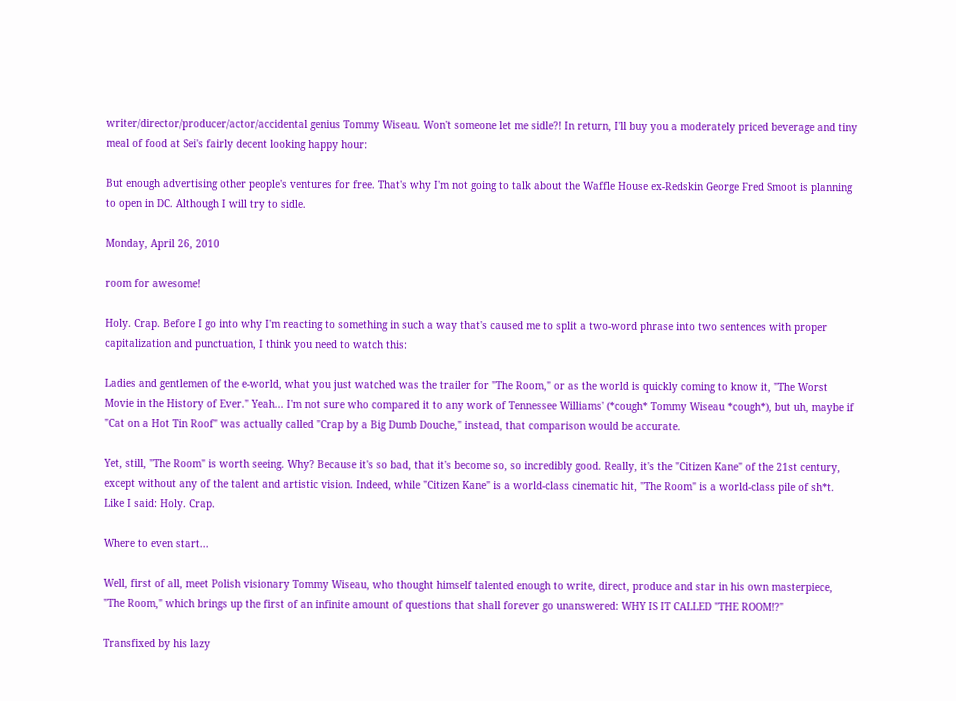writer/director/producer/actor/accidental genius Tommy Wiseau. Won't someone let me sidle?! In return, I'll buy you a moderately priced beverage and tiny meal of food at Sei's fairly decent looking happy hour:

But enough advertising other people's ventures for free. That's why I'm not going to talk about the Waffle House ex-Redskin George Fred Smoot is planning to open in DC. Although I will try to sidle.

Monday, April 26, 2010

room for awesome!

Holy. Crap. Before I go into why I'm reacting to something in such a way that's caused me to split a two-word phrase into two sentences with proper capitalization and punctuation, I think you need to watch this:

Ladies and gentlemen of the e-world, what you just watched was the trailer for "The Room," or as the world is quickly coming to know it, "The Worst Movie in the History of Ever." Yeah... I'm not sure who compared it to any work of Tennessee Williams' (*cough* Tommy Wiseau *cough*), but uh, maybe if "Cat on a Hot Tin Roof" was actually called "Crap by a Big Dumb Douche," instead, that comparison would be accurate.

Yet, still, "The Room" is worth seeing. Why? Because it's so bad, that it's become so, so incredibly good. Really, it's the "Citizen Kane" of the 21st century, except without any of the talent and artistic vision. Indeed, while "Citizen Kane" is a world-class cinematic hit, "The Room" is a world-class pile of sh*t. Like I said: Holy. Crap.

Where to even start...

Well, first of all, meet Polish visionary Tommy Wiseau, who thought himself talented enough to write, direct, produce and star in his own masterpiece, "The Room," which brings up the first of an infinite amount of questions that shall forever go unanswered: WHY IS IT CALLED "THE ROOM!?"

Transfixed by his lazy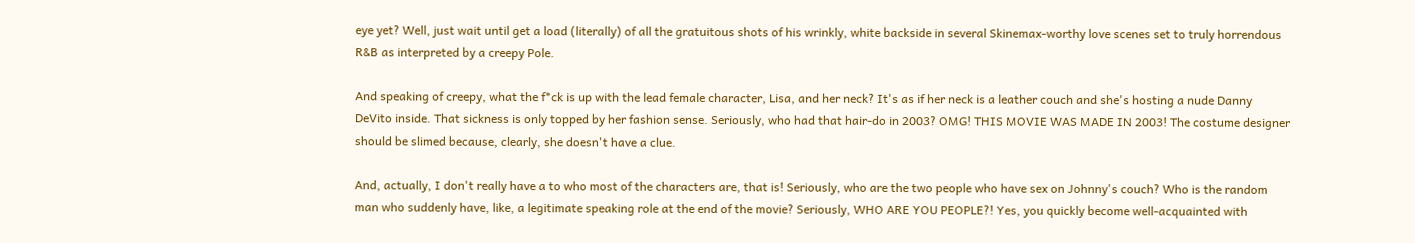eye yet? Well, just wait until get a load (literally) of all the gratuitous shots of his wrinkly, white backside in several Skinemax-worthy love scenes set to truly horrendous R&B as interpreted by a creepy Pole.

And speaking of creepy, what the f*ck is up with the lead female character, Lisa, and her neck? It's as if her neck is a leather couch and she's hosting a nude Danny DeVito inside. That sickness is only topped by her fashion sense. Seriously, who had that hair-do in 2003? OMG! THIS MOVIE WAS MADE IN 2003! The costume designer should be slimed because, clearly, she doesn't have a clue.

And, actually, I don't really have a to who most of the characters are, that is! Seriously, who are the two people who have sex on Johnny's couch? Who is the random man who suddenly have, like, a legitimate speaking role at the end of the movie? Seriously, WHO ARE YOU PEOPLE?! Yes, you quickly become well-acquainted with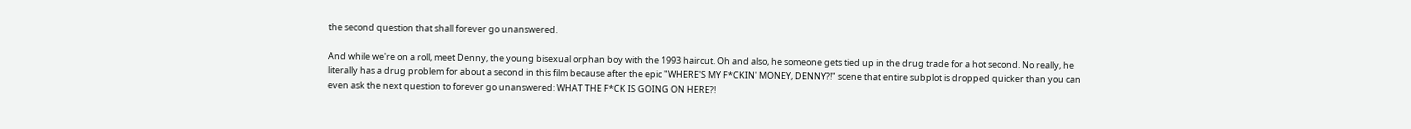the second question that shall forever go unanswered.

And while we're on a roll, meet Denny, the young bisexual orphan boy with the 1993 haircut. Oh and also, he someone gets tied up in the drug trade for a hot second. No really, he literally has a drug problem for about a second in this film because after the epic "WHERE'S MY F*CKIN' MONEY, DENNY?!" scene that entire subplot is dropped quicker than you can even ask the next question to forever go unanswered: WHAT THE F*CK IS GOING ON HERE?!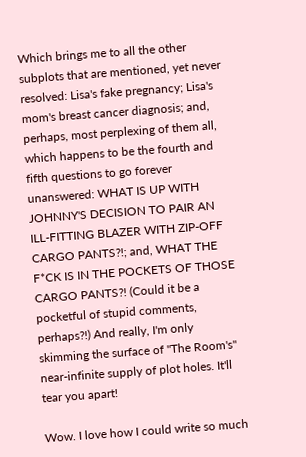Which brings me to all the other subplots that are mentioned, yet never resolved: Lisa's fake pregnancy; Lisa's mom's breast cancer diagnosis; and, perhaps, most perplexing of them all, which happens to be the fourth and fifth questions to go forever unanswered: WHAT IS UP WITH JOHNNY'S DECISION TO PAIR AN ILL-FITTING BLAZER WITH ZIP-OFF CARGO PANTS?!; and, WHAT THE F*CK IS IN THE POCKETS OF THOSE CARGO PANTS?! (Could it be a pocketful of stupid comments, perhaps?!) And really, I'm only skimming the surface of "The Room's" near-infinite supply of plot holes. It'll tear you apart!

Wow. I love how I could write so much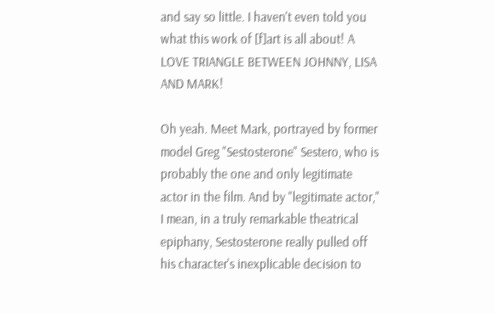and say so little. I haven't even told you what this work of [f]art is all about! A LOVE TRIANGLE BETWEEN JOHNNY, LISA AND MARK!

Oh yeah. Meet Mark, portrayed by former model Greg "Sestosterone" Sestero, who is probably the one and only legitimate actor in the film. And by "legitimate actor," I mean, in a truly remarkable theatrical epiphany, Sestosterone really pulled off his character's inexplicable decision to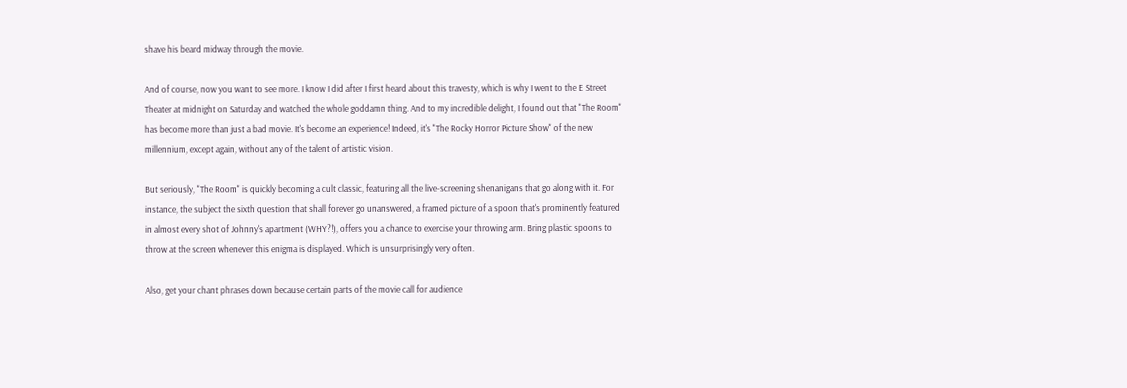shave his beard midway through the movie.

And of course, now you want to see more. I know I did after I first heard about this travesty, which is why I went to the E Street Theater at midnight on Saturday and watched the whole goddamn thing. And to my incredible delight, I found out that "The Room" has become more than just a bad movie. It's become an experience! Indeed, it's "The Rocky Horror Picture Show" of the new millennium, except again, without any of the talent of artistic vision.

But seriously, "The Room" is quickly becoming a cult classic, featuring all the live-screening shenanigans that go along with it. For instance, the subject the sixth question that shall forever go unanswered, a framed picture of a spoon that's prominently featured in almost every shot of Johnny's apartment (WHY?!), offers you a chance to exercise your throwing arm. Bring plastic spoons to throw at the screen whenever this enigma is displayed. Which is unsurprisingly very often.

Also, get your chant phrases down because certain parts of the movie call for audience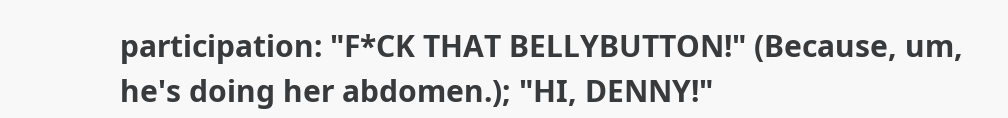participation: "F*CK THAT BELLYBUTTON!" (Because, um, he's doing her abdomen.); "HI, DENNY!"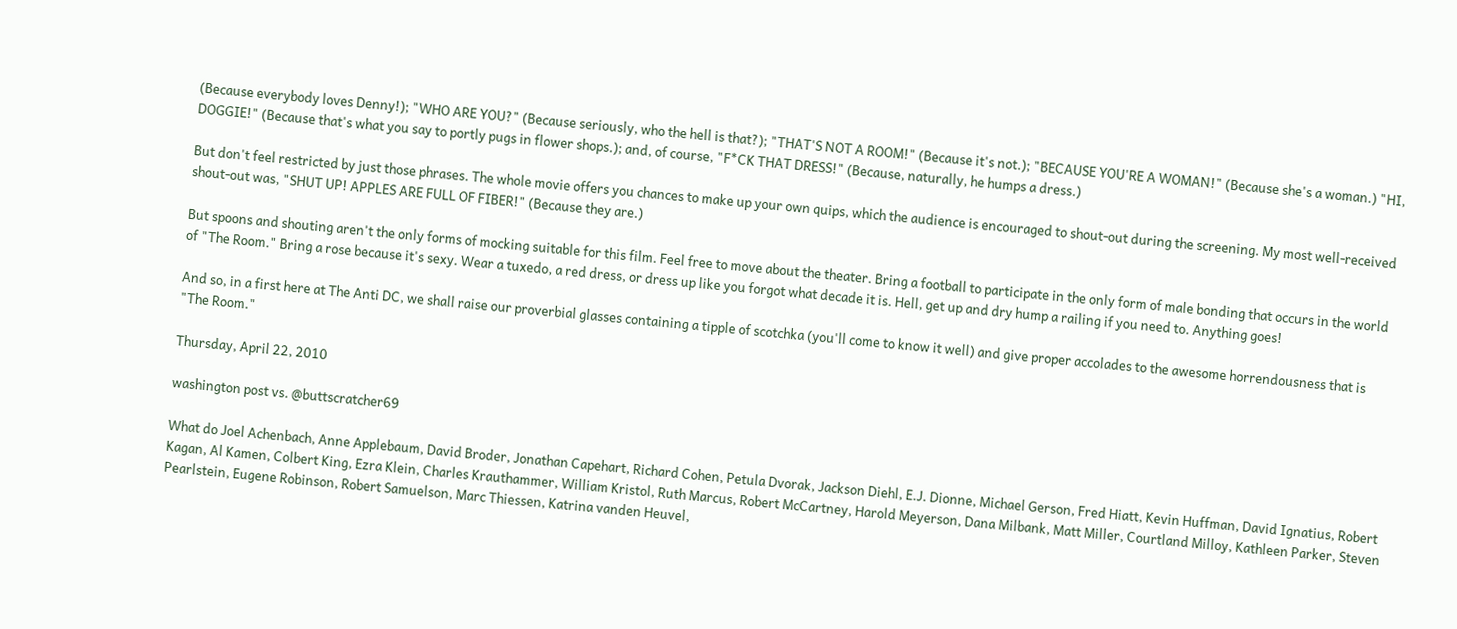(Because everybody loves Denny!); "WHO ARE YOU?" (Because seriously, who the hell is that?); "THAT'S NOT A ROOM!" (Because it's not.); "BECAUSE YOU'RE A WOMAN!" (Because she's a woman.) "HI, DOGGIE!" (Because that's what you say to portly pugs in flower shops.); and, of course, "F*CK THAT DRESS!" (Because, naturally, he humps a dress.)

But don't feel restricted by just those phrases. The whole movie offers you chances to make up your own quips, which the audience is encouraged to shout-out during the screening. My most well-received shout-out was, "SHUT UP! APPLES ARE FULL OF FIBER!" (Because they are.)

But spoons and shouting aren't the only forms of mocking suitable for this film. Feel free to move about the theater. Bring a football to participate in the only form of male bonding that occurs in the world of "The Room." Bring a rose because it's sexy. Wear a tuxedo, a red dress, or dress up like you forgot what decade it is. Hell, get up and dry hump a railing if you need to. Anything goes!

And so, in a first here at The Anti DC, we shall raise our proverbial glasses containing a tipple of scotchka (you'll come to know it well) and give proper accolades to the awesome horrendousness that is "The Room."

Thursday, April 22, 2010

washington post vs. @buttscratcher69

What do Joel Achenbach, Anne Applebaum, David Broder, Jonathan Capehart, Richard Cohen, Petula Dvorak, Jackson Diehl, E.J. Dionne, Michael Gerson, Fred Hiatt, Kevin Huffman, David Ignatius, Robert Kagan, Al Kamen, Colbert King, Ezra Klein, Charles Krauthammer, William Kristol, Ruth Marcus, Robert McCartney, Harold Meyerson, Dana Milbank, Matt Miller, Courtland Milloy, Kathleen Parker, Steven Pearlstein, Eugene Robinson, Robert Samuelson, Marc Thiessen, Katrina vanden Heuvel,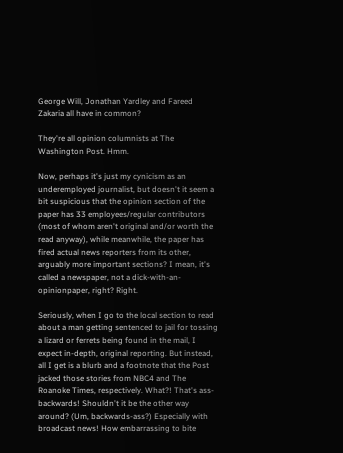George Will, Jonathan Yardley and Fareed Zakaria all have in common?

They're all opinion columnists at The Washington Post. Hmm.

Now, perhaps it's just my cynicism as an underemployed journalist, but doesn't it seem a bit suspicious that the opinion section of the paper has 33 employees/regular contributors (most of whom aren't original and/or worth the read anyway), while meanwhile, the paper has fired actual news reporters from its other, arguably more important sections? I mean, it's called a newspaper, not a dick-with-an-opinionpaper, right? Right.

Seriously, when I go to the local section to read about a man getting sentenced to jail for tossing a lizard or ferrets being found in the mail, I expect in-depth, original reporting. But instead, all I get is a blurb and a footnote that the Post jacked those stories from NBC4 and The Roanoke Times, respectively. What?! That's ass-backwards! Shouldn't it be the other way around? (Um, backwards-ass?) Especially with broadcast news! How embarrassing to bite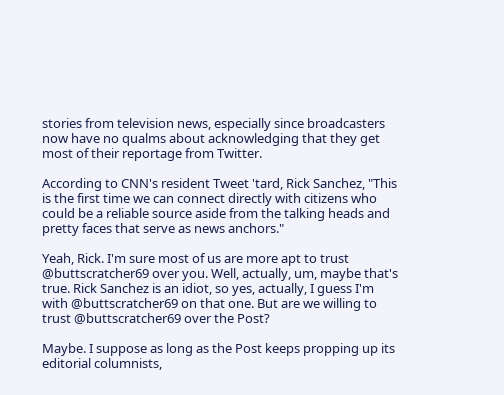stories from television news, especially since broadcasters now have no qualms about acknowledging that they get most of their reportage from Twitter.

According to CNN's resident Tweet 'tard, Rick Sanchez, "This is the first time we can connect directly with citizens who could be a reliable source aside from the talking heads and pretty faces that serve as news anchors."

Yeah, Rick. I'm sure most of us are more apt to trust @buttscratcher69 over you. Well, actually, um, maybe that's true. Rick Sanchez is an idiot, so yes, actually, I guess I'm with @buttscratcher69 on that one. But are we willing to trust @buttscratcher69 over the Post?

Maybe. I suppose as long as the Post keeps propping up its editorial columnists,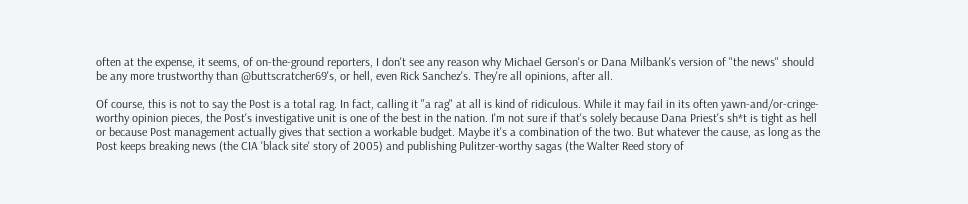often at the expense, it seems, of on-the-ground reporters, I don't see any reason why Michael Gerson's or Dana Milbank's version of "the news" should be any more trustworthy than @buttscratcher69's, or hell, even Rick Sanchez's. They're all opinions, after all.

Of course, this is not to say the Post is a total rag. In fact, calling it "a rag" at all is kind of ridiculous. While it may fail in its often yawn-and/or-cringe-worthy opinion pieces, the Post's investigative unit is one of the best in the nation. I'm not sure if that's solely because Dana Priest's sh*t is tight as hell or because Post management actually gives that section a workable budget. Maybe it's a combination of the two. But whatever the cause, as long as the Post keeps breaking news (the CIA 'black site' story of 2005) and publishing Pulitzer-worthy sagas (the Walter Reed story of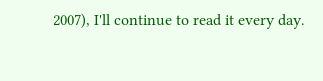2007), I'll continue to read it every day.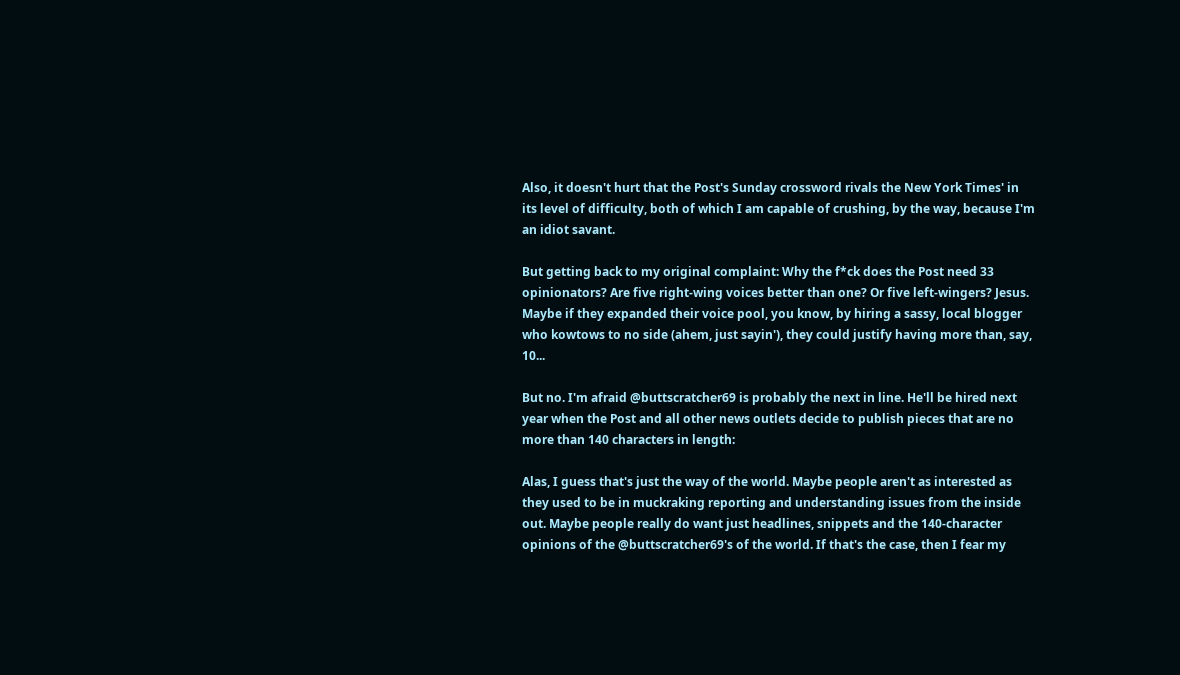Also, it doesn't hurt that the Post's Sunday crossword rivals the New York Times' in its level of difficulty, both of which I am capable of crushing, by the way, because I'm an idiot savant.

But getting back to my original complaint: Why the f*ck does the Post need 33 opinionators? Are five right-wing voices better than one? Or five left-wingers? Jesus. Maybe if they expanded their voice pool, you know, by hiring a sassy, local blogger who kowtows to no side (ahem, just sayin'), they could justify having more than, say, 10...

But no. I'm afraid @buttscratcher69 is probably the next in line. He'll be hired next year when the Post and all other news outlets decide to publish pieces that are no more than 140 characters in length:

Alas, I guess that's just the way of the world. Maybe people aren't as interested as they used to be in muckraking reporting and understanding issues from the inside out. Maybe people really do want just headlines, snippets and the 140-character opinions of the @buttscratcher69's of the world. If that's the case, then I fear my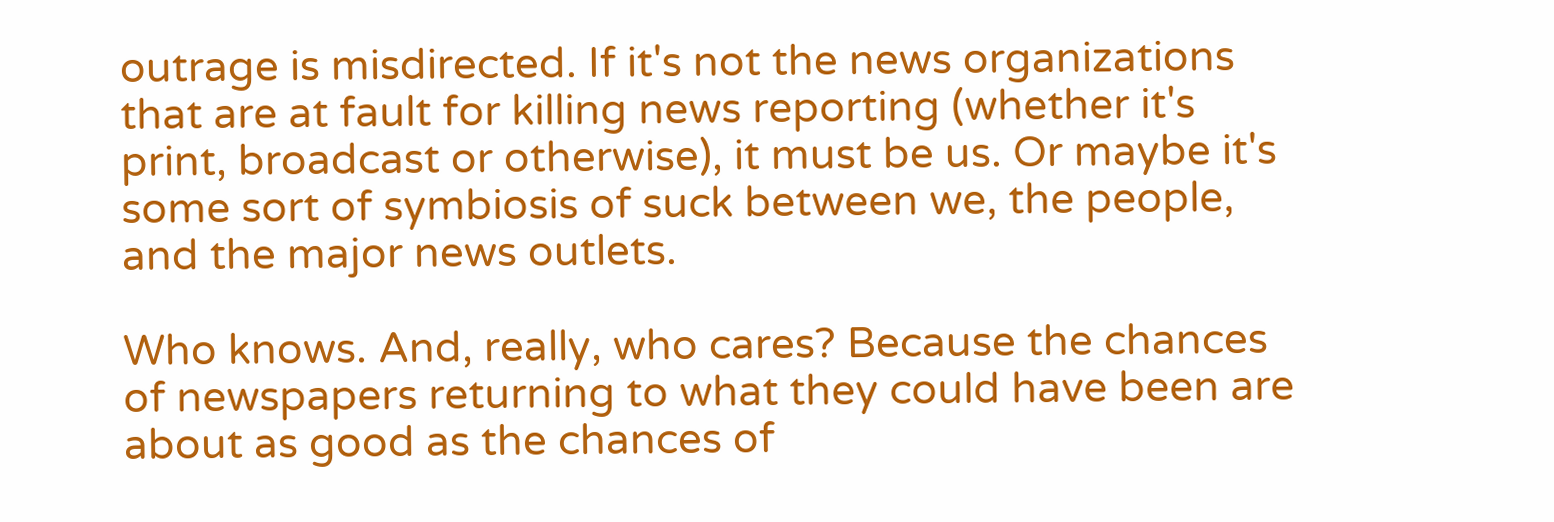outrage is misdirected. If it's not the news organizations that are at fault for killing news reporting (whether it's print, broadcast or otherwise), it must be us. Or maybe it's some sort of symbiosis of suck between we, the people, and the major news outlets.

Who knows. And, really, who cares? Because the chances of newspapers returning to what they could have been are about as good as the chances of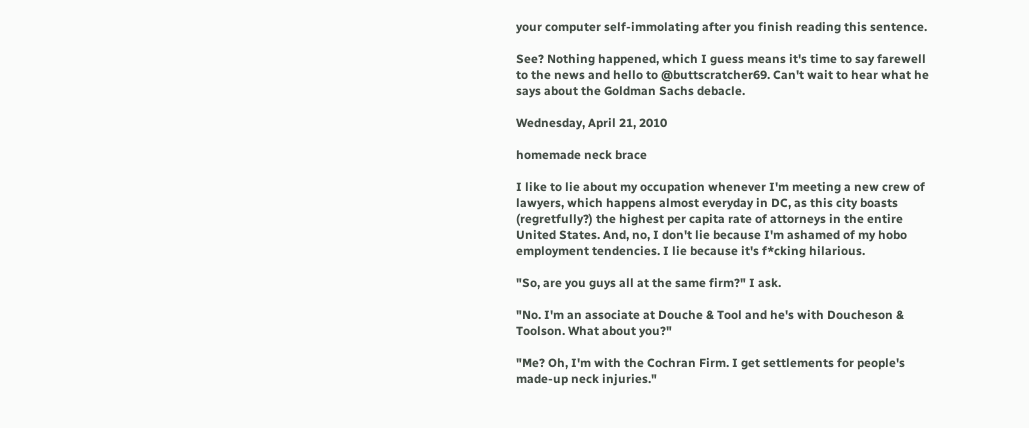your computer self-immolating after you finish reading this sentence.

See? Nothing happened, which I guess means it's time to say farewell to the news and hello to @buttscratcher69. Can't wait to hear what he says about the Goldman Sachs debacle.

Wednesday, April 21, 2010

homemade neck brace

I like to lie about my occupation whenever I'm meeting a new crew of lawyers, which happens almost everyday in DC, as this city boasts (regretfully?) the highest per capita rate of attorneys in the entire United States. And, no, I don't lie because I'm ashamed of my hobo employment tendencies. I lie because it's f*cking hilarious.

"So, are you guys all at the same firm?" I ask.

"No. I'm an associate at Douche & Tool and he's with Doucheson & Toolson. What about you?"

"Me? Oh, I'm with the Cochran Firm. I get settlements for people's made-up neck injuries."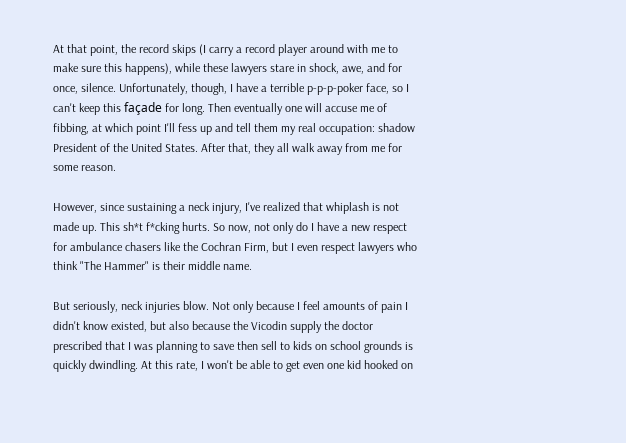At that point, the record skips (I carry a record player around with me to make sure this happens), while these lawyers stare in shock, awe, and for once, silence. Unfortunately, though, I have a terrible p-p-p-poker face, so I can't keep this façade for long. Then eventually one will accuse me of fibbing, at which point I'll fess up and tell them my real occupation: shadow President of the United States. After that, they all walk away from me for some reason.

However, since sustaining a neck injury, I've realized that whiplash is not made up. This sh*t f*cking hurts. So now, not only do I have a new respect for ambulance chasers like the Cochran Firm, but I even respect lawyers who think "The Hammer" is their middle name.

But seriously, neck injuries blow. Not only because I feel amounts of pain I didn't know existed, but also because the Vicodin supply the doctor prescribed that I was planning to save then sell to kids on school grounds is quickly dwindling. At this rate, I won't be able to get even one kid hooked on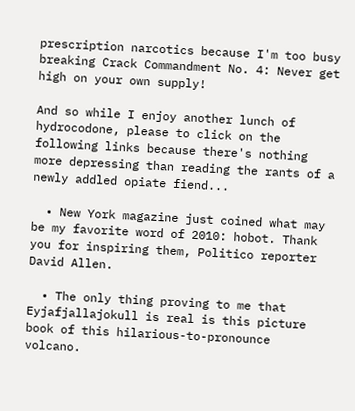prescription narcotics because I'm too busy breaking Crack Commandment No. 4: Never get high on your own supply!

And so while I enjoy another lunch of hydrocodone, please to click on the following links because there's nothing more depressing than reading the rants of a newly addled opiate fiend...

  • New York magazine just coined what may be my favorite word of 2010: hobot. Thank you for inspiring them, Politico reporter David Allen.

  • The only thing proving to me that Eyjafjallajokull is real is this picture book of this hilarious-to-pronounce volcano.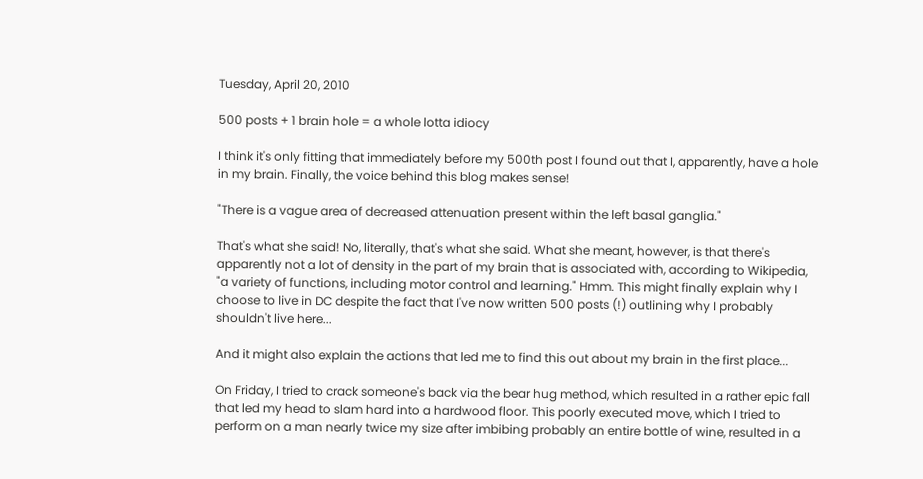Tuesday, April 20, 2010

500 posts + 1 brain hole = a whole lotta idiocy

I think it's only fitting that immediately before my 500th post I found out that I, apparently, have a hole in my brain. Finally, the voice behind this blog makes sense!

"There is a vague area of decreased attenuation present within the left basal ganglia."

That's what she said! No, literally, that's what she said. What she meant, however, is that there's apparently not a lot of density in the part of my brain that is associated with, according to Wikipedia, "a variety of functions, including motor control and learning." Hmm. This might finally explain why I choose to live in DC despite the fact that I've now written 500 posts (!) outlining why I probably shouldn't live here...

And it might also explain the actions that led me to find this out about my brain in the first place...

On Friday, I tried to crack someone's back via the bear hug method, which resulted in a rather epic fall that led my head to slam hard into a hardwood floor. This poorly executed move, which I tried to perform on a man nearly twice my size after imbibing probably an entire bottle of wine, resulted in a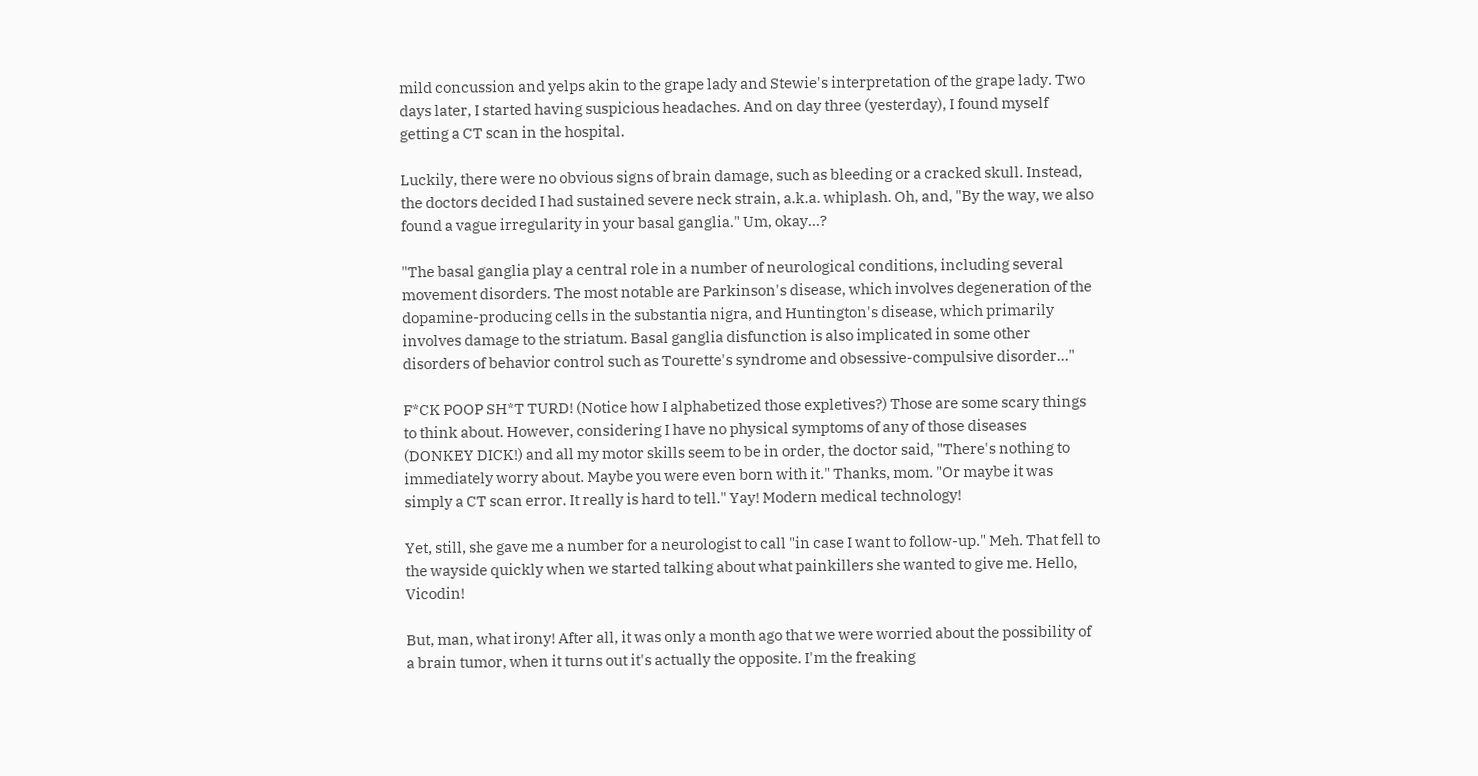mild concussion and yelps akin to the grape lady and Stewie's interpretation of the grape lady. Two days later, I started having suspicious headaches. And on day three (yesterday), I found myself getting a CT scan in the hospital.

Luckily, there were no obvious signs of brain damage, such as bleeding or a cracked skull. Instead, the doctors decided I had sustained severe neck strain, a.k.a. whiplash. Oh, and, "By the way, we also found a vague irregularity in your basal ganglia." Um, okay...?

"The basal ganglia play a central role in a number of neurological conditions, including several movement disorders. The most notable are Parkinson's disease, which involves degeneration of the dopamine-producing cells in the substantia nigra, and Huntington's disease, which primarily involves damage to the striatum. Basal ganglia disfunction is also implicated in some other disorders of behavior control such as Tourette's syndrome and obsessive-compulsive disorder..."

F*CK POOP SH*T TURD! (Notice how I alphabetized those expletives?) Those are some scary things to think about. However, considering I have no physical symptoms of any of those diseases (DONKEY DICK!) and all my motor skills seem to be in order, the doctor said, "There's nothing to immediately worry about. Maybe you were even born with it." Thanks, mom. "Or maybe it was simply a CT scan error. It really is hard to tell." Yay! Modern medical technology!

Yet, still, she gave me a number for a neurologist to call "in case I want to follow-up." Meh. That fell to the wayside quickly when we started talking about what painkillers she wanted to give me. Hello, Vicodin!

But, man, what irony! After all, it was only a month ago that we were worried about the possibility of a brain tumor, when it turns out it's actually the opposite. I'm the freaking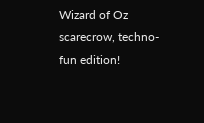Wizard of Oz scarecrow, techno-fun edition!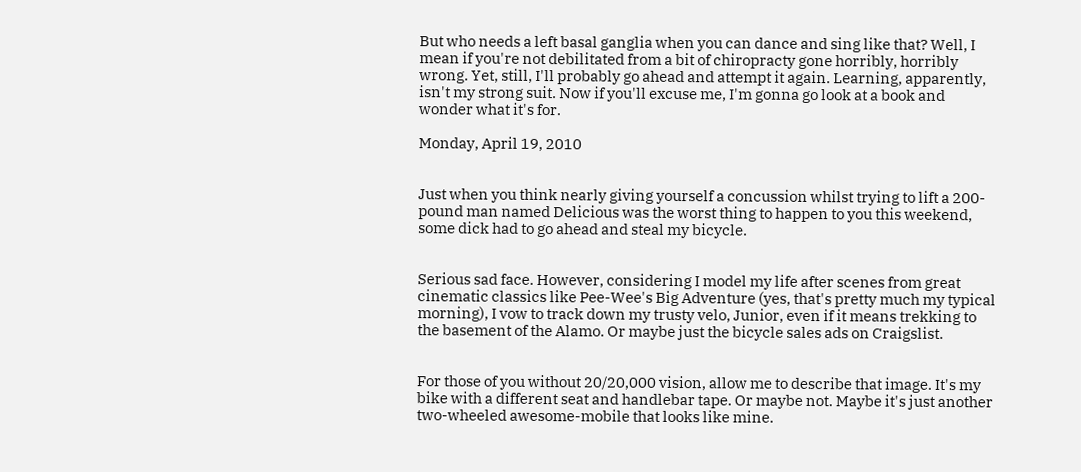But who needs a left basal ganglia when you can dance and sing like that? Well, I mean if you're not debilitated from a bit of chiropracty gone horribly, horribly wrong. Yet, still, I'll probably go ahead and attempt it again. Learning, apparently, isn't my strong suit. Now if you'll excuse me, I'm gonna go look at a book and wonder what it's for.

Monday, April 19, 2010


Just when you think nearly giving yourself a concussion whilst trying to lift a 200-pound man named Delicious was the worst thing to happen to you this weekend, some dick had to go ahead and steal my bicycle.


Serious sad face. However, considering I model my life after scenes from great cinematic classics like Pee-Wee's Big Adventure (yes, that's pretty much my typical morning), I vow to track down my trusty velo, Junior, even if it means trekking to the basement of the Alamo. Or maybe just the bicycle sales ads on Craigslist.


For those of you without 20/20,000 vision, allow me to describe that image. It's my bike with a different seat and handlebar tape. Or maybe not. Maybe it's just another two-wheeled awesome-mobile that looks like mine.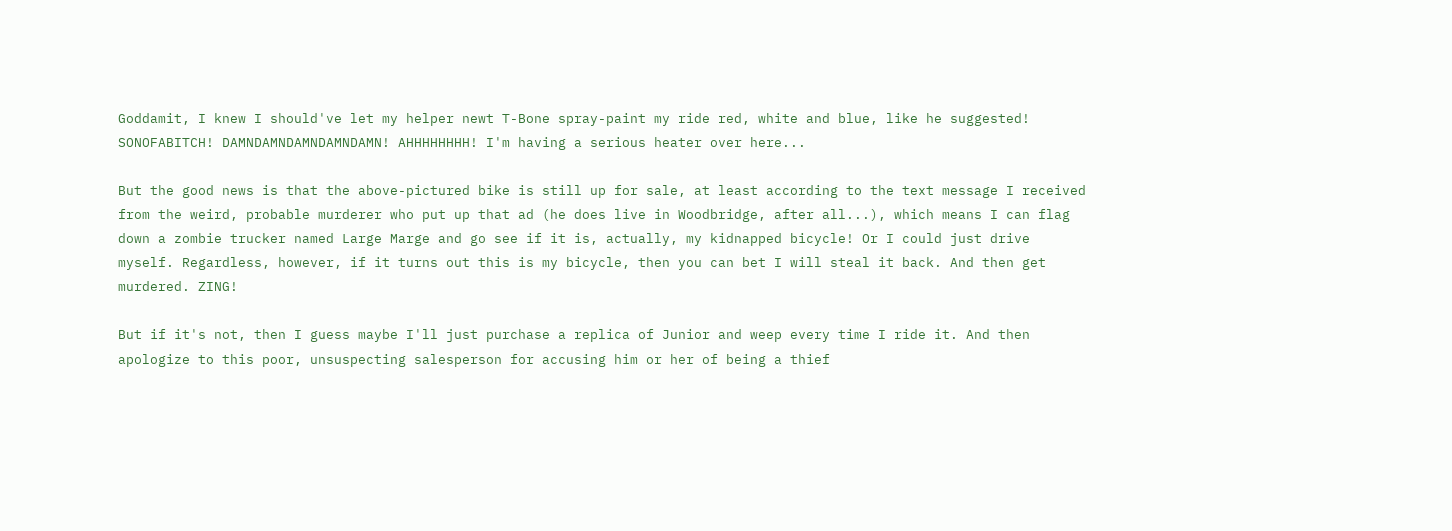Goddamit, I knew I should've let my helper newt T-Bone spray-paint my ride red, white and blue, like he suggested! SONOFABITCH! DAMNDAMNDAMNDAMNDAMN! AHHHHHHHH! I'm having a serious heater over here...

But the good news is that the above-pictured bike is still up for sale, at least according to the text message I received from the weird, probable murderer who put up that ad (he does live in Woodbridge, after all...), which means I can flag down a zombie trucker named Large Marge and go see if it is, actually, my kidnapped bicycle! Or I could just drive myself. Regardless, however, if it turns out this is my bicycle, then you can bet I will steal it back. And then get murdered. ZING!

But if it's not, then I guess maybe I'll just purchase a replica of Junior and weep every time I ride it. And then apologize to this poor, unsuspecting salesperson for accusing him or her of being a thief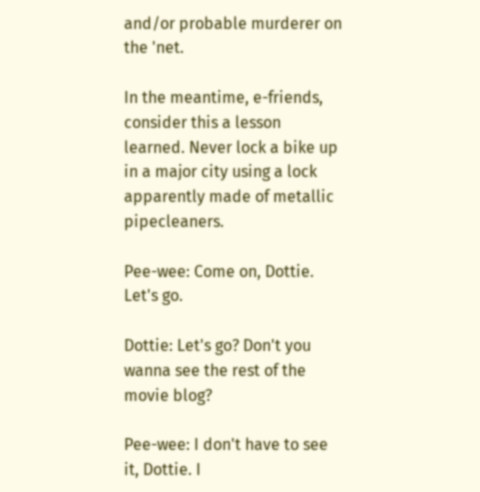and/or probable murderer on the 'net.

In the meantime, e-friends, consider this a lesson learned. Never lock a bike up in a major city using a lock apparently made of metallic pipecleaners.

Pee-wee: Come on, Dottie. Let's go.

Dottie: Let's go? Don't you wanna see the rest of the movie blog?

Pee-wee: I don't have to see it, Dottie. I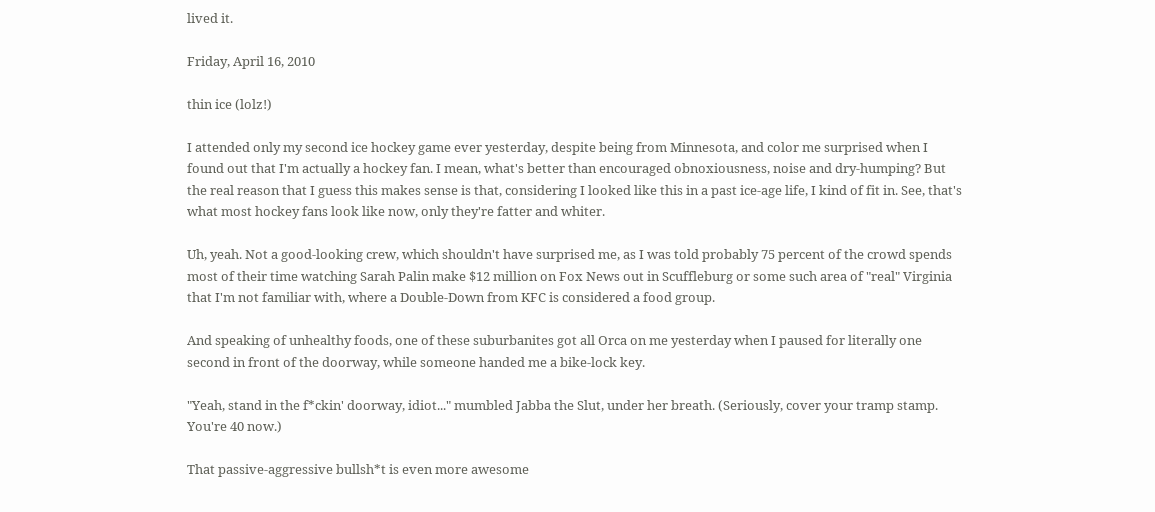lived it.

Friday, April 16, 2010

thin ice (lolz!)

I attended only my second ice hockey game ever yesterday, despite being from Minnesota, and color me surprised when I found out that I'm actually a hockey fan. I mean, what's better than encouraged obnoxiousness, noise and dry-humping? But the real reason that I guess this makes sense is that, considering I looked like this in a past ice-age life, I kind of fit in. See, that's what most hockey fans look like now, only they're fatter and whiter.

Uh, yeah. Not a good-looking crew, which shouldn't have surprised me, as I was told probably 75 percent of the crowd spends most of their time watching Sarah Palin make $12 million on Fox News out in Scuffleburg or some such area of "real" Virginia that I'm not familiar with, where a Double-Down from KFC is considered a food group.

And speaking of unhealthy foods, one of these suburbanites got all Orca on me yesterday when I paused for literally one second in front of the doorway, while someone handed me a bike-lock key.

"Yeah, stand in the f*ckin' doorway, idiot..." mumbled Jabba the Slut, under her breath. (Seriously, cover your tramp stamp. You're 40 now.)

That passive-aggressive bullsh*t is even more awesome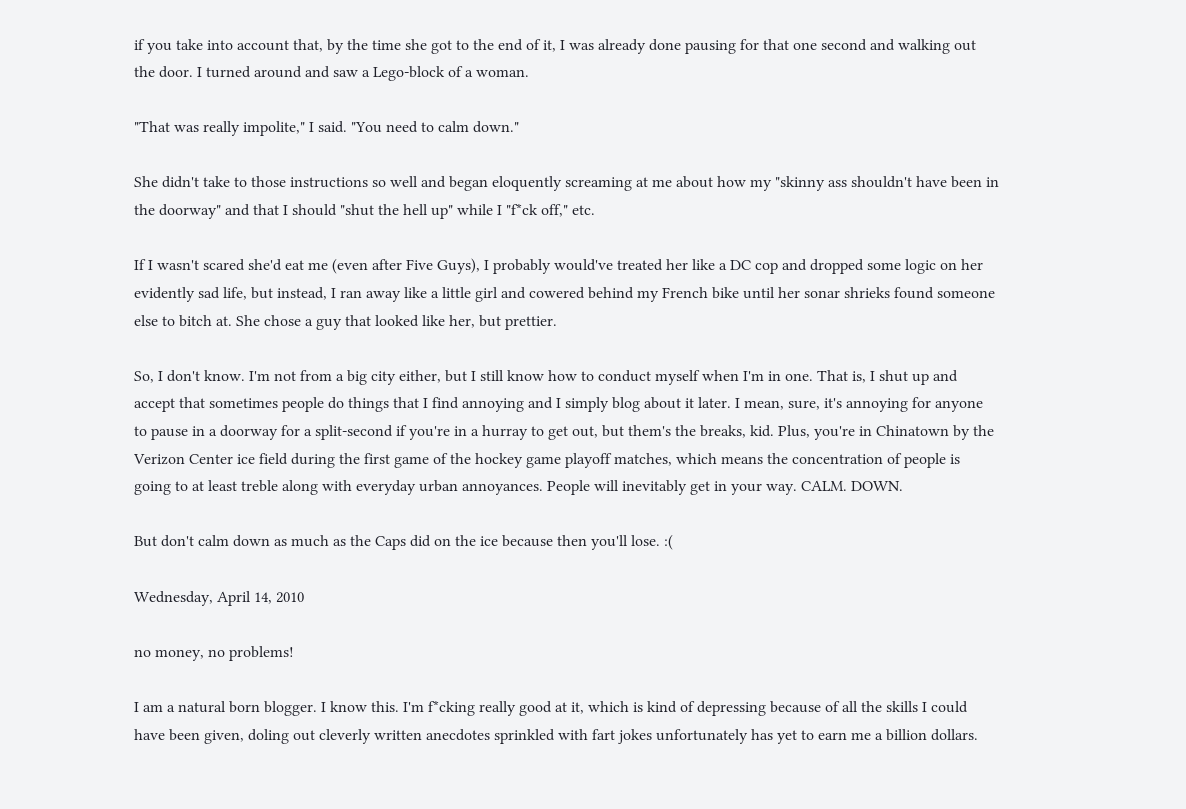if you take into account that, by the time she got to the end of it, I was already done pausing for that one second and walking out the door. I turned around and saw a Lego-block of a woman.

"That was really impolite," I said. "You need to calm down."

She didn't take to those instructions so well and began eloquently screaming at me about how my "skinny ass shouldn't have been in the doorway" and that I should "shut the hell up" while I "f*ck off," etc.

If I wasn't scared she'd eat me (even after Five Guys), I probably would've treated her like a DC cop and dropped some logic on her evidently sad life, but instead, I ran away like a little girl and cowered behind my French bike until her sonar shrieks found someone else to bitch at. She chose a guy that looked like her, but prettier.

So, I don't know. I'm not from a big city either, but I still know how to conduct myself when I'm in one. That is, I shut up and accept that sometimes people do things that I find annoying and I simply blog about it later. I mean, sure, it's annoying for anyone to pause in a doorway for a split-second if you're in a hurray to get out, but them's the breaks, kid. Plus, you're in Chinatown by the Verizon Center ice field during the first game of the hockey game playoff matches, which means the concentration of people is going to at least treble along with everyday urban annoyances. People will inevitably get in your way. CALM. DOWN.

But don't calm down as much as the Caps did on the ice because then you'll lose. :(

Wednesday, April 14, 2010

no money, no problems!

I am a natural born blogger. I know this. I'm f*cking really good at it, which is kind of depressing because of all the skills I could have been given, doling out cleverly written anecdotes sprinkled with fart jokes unfortunately has yet to earn me a billion dollars.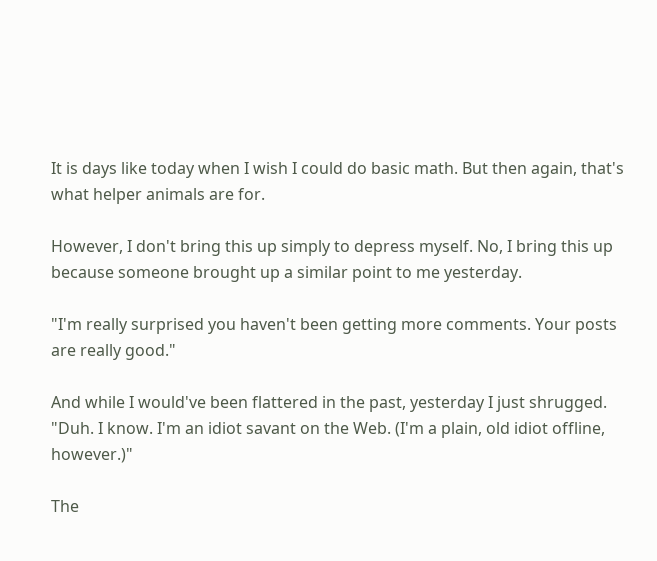It is days like today when I wish I could do basic math. But then again, that's what helper animals are for.

However, I don't bring this up simply to depress myself. No, I bring this up because someone brought up a similar point to me yesterday.

"I'm really surprised you haven't been getting more comments. Your posts are really good."

And while I would've been flattered in the past, yesterday I just shrugged. "Duh. I know. I'm an idiot savant on the Web. (I'm a plain, old idiot offline, however.)"

The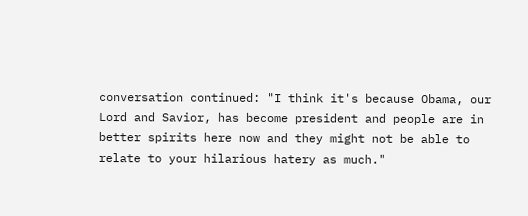conversation continued: "I think it's because Obama, our Lord and Savior, has become president and people are in better spirits here now and they might not be able to relate to your hilarious hatery as much."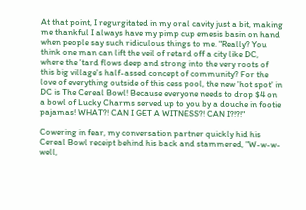At that point, I regurgitated in my oral cavity just a bit, making me thankful I always have my pimp cup emesis basin on hand when people say such ridiculous things to me. "Really? You think one man can lift the veil of retard off a city like DC, where the 'tard flows deep and strong into the very roots of this big village's half-assed concept of community? For the love of everything outside of this cess pool, the new 'hot spot' in DC is The Cereal Bowl! Because everyone needs to drop $4 on a bowl of Lucky Charms served up to you by a douche in footie pajamas! WHAT?! CAN I GET A WITNESS?! CAN I?!?!"

Cowering in fear, my conversation partner quickly hid his Cereal Bowl receipt behind his back and stammered, "W-w-w-well,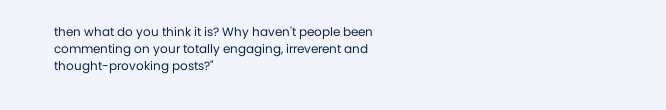then what do you think it is? Why haven't people been commenting on your totally engaging, irreverent and thought-provoking posts?"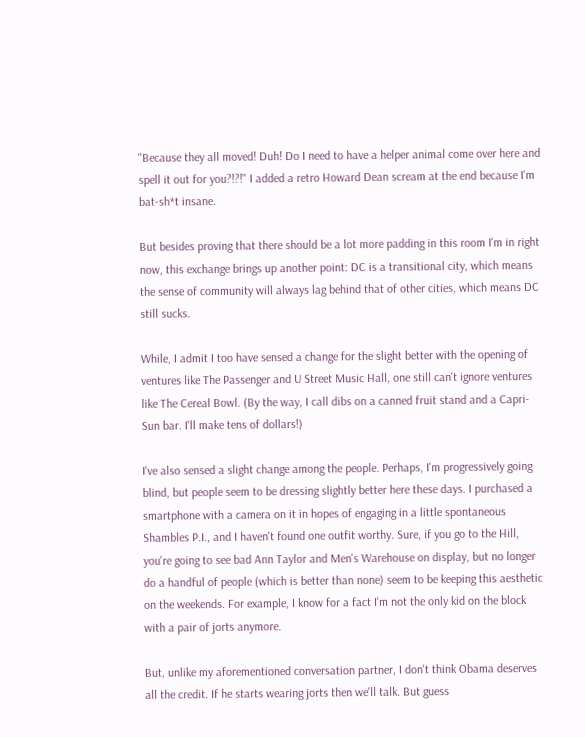"Because they all moved! Duh! Do I need to have a helper animal come over here and spell it out for you?!?!" I added a retro Howard Dean scream at the end because I'm bat-sh*t insane.

But besides proving that there should be a lot more padding in this room I'm in right now, this exchange brings up another point: DC is a transitional city, which means the sense of community will always lag behind that of other cities, which means DC still sucks.

While, I admit I too have sensed a change for the slight better with the opening of ventures like The Passenger and U Street Music Hall, one still can't ignore ventures like The Cereal Bowl. (By the way, I call dibs on a canned fruit stand and a Capri-Sun bar. I'll make tens of dollars!)

I've also sensed a slight change among the people. Perhaps, I'm progressively going blind, but people seem to be dressing slightly better here these days. I purchased a smartphone with a camera on it in hopes of engaging in a little spontaneous Shambles P.I., and I haven't found one outfit worthy. Sure, if you go to the Hill, you're going to see bad Ann Taylor and Men's Warehouse on display, but no longer do a handful of people (which is better than none) seem to be keeping this aesthetic on the weekends. For example, I know for a fact I'm not the only kid on the block with a pair of jorts anymore.

But, unlike my aforementioned conversation partner, I don't think Obama deserves all the credit. If he starts wearing jorts then we'll talk. But guess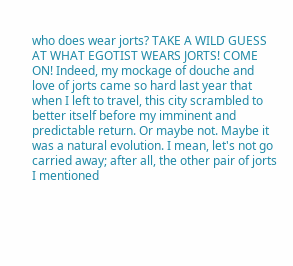who does wear jorts? TAKE A WILD GUESS AT WHAT EGOTIST WEARS JORTS! COME ON! Indeed, my mockage of douche and love of jorts came so hard last year that when I left to travel, this city scrambled to better itself before my imminent and predictable return. Or maybe not. Maybe it was a natural evolution. I mean, let's not go carried away; after all, the other pair of jorts I mentioned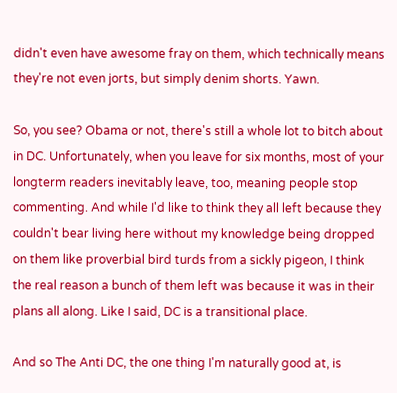didn't even have awesome fray on them, which technically means they're not even jorts, but simply denim shorts. Yawn.

So, you see? Obama or not, there's still a whole lot to bitch about in DC. Unfortunately, when you leave for six months, most of your longterm readers inevitably leave, too, meaning people stop commenting. And while I'd like to think they all left because they couldn't bear living here without my knowledge being dropped on them like proverbial bird turds from a sickly pigeon, I think the real reason a bunch of them left was because it was in their plans all along. Like I said, DC is a transitional place.

And so The Anti DC, the one thing I'm naturally good at, is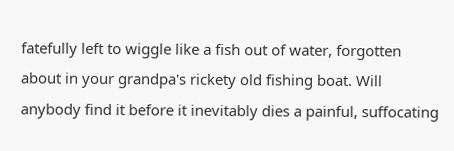fatefully left to wiggle like a fish out of water, forgotten about in your grandpa's rickety old fishing boat. Will anybody find it before it inevitably dies a painful, suffocating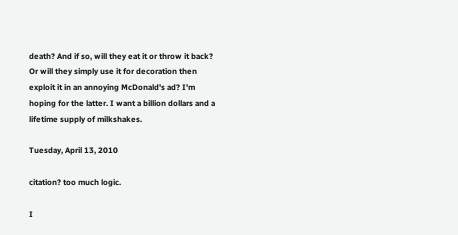death? And if so, will they eat it or throw it back? Or will they simply use it for decoration then exploit it in an annoying McDonald's ad? I'm hoping for the latter. I want a billion dollars and a lifetime supply of milkshakes.

Tuesday, April 13, 2010

citation? too much logic.

I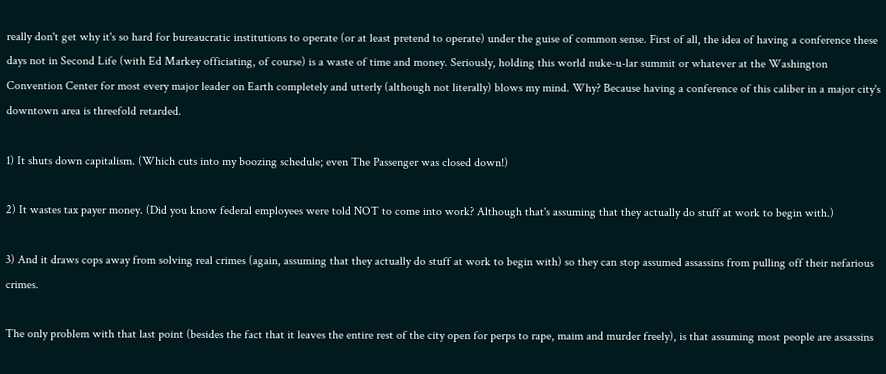really don't get why it's so hard for bureaucratic institutions to operate (or at least pretend to operate) under the guise of common sense. First of all, the idea of having a conference these days not in Second Life (with Ed Markey officiating, of course) is a waste of time and money. Seriously, holding this world nuke-u-lar summit or whatever at the Washington Convention Center for most every major leader on Earth completely and utterly (although not literally) blows my mind. Why? Because having a conference of this caliber in a major city's downtown area is threefold retarded.

1) It shuts down capitalism. (Which cuts into my boozing schedule; even The Passenger was closed down!)

2) It wastes tax payer money. (Did you know federal employees were told NOT to come into work? Although that's assuming that they actually do stuff at work to begin with.)

3) And it draws cops away from solving real crimes (again, assuming that they actually do stuff at work to begin with) so they can stop assumed assassins from pulling off their nefarious crimes.

The only problem with that last point (besides the fact that it leaves the entire rest of the city open for perps to rape, maim and murder freely), is that assuming most people are assassins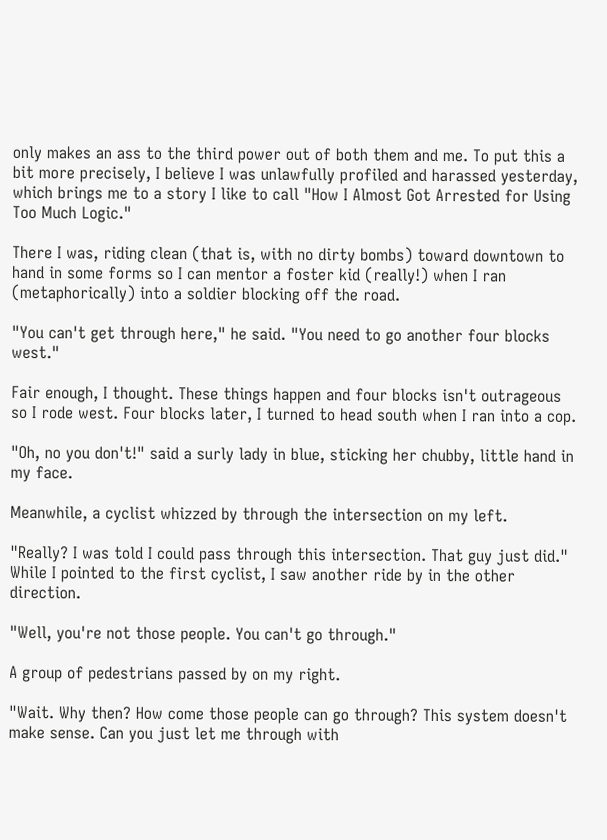only makes an ass to the third power out of both them and me. To put this a bit more precisely, I believe I was unlawfully profiled and harassed yesterday, which brings me to a story I like to call "How I Almost Got Arrested for Using Too Much Logic."

There I was, riding clean (that is, with no dirty bombs) toward downtown to hand in some forms so I can mentor a foster kid (really!) when I ran (metaphorically) into a soldier blocking off the road.

"You can't get through here," he said. "You need to go another four blocks west."

Fair enough, I thought. These things happen and four blocks isn't outrageous so I rode west. Four blocks later, I turned to head south when I ran into a cop.

"Oh, no you don't!" said a surly lady in blue, sticking her chubby, little hand in my face.

Meanwhile, a cyclist whizzed by through the intersection on my left.

"Really? I was told I could pass through this intersection. That guy just did." While I pointed to the first cyclist, I saw another ride by in the other direction.

"Well, you're not those people. You can't go through."

A group of pedestrians passed by on my right.

"Wait. Why then? How come those people can go through? This system doesn't make sense. Can you just let me through with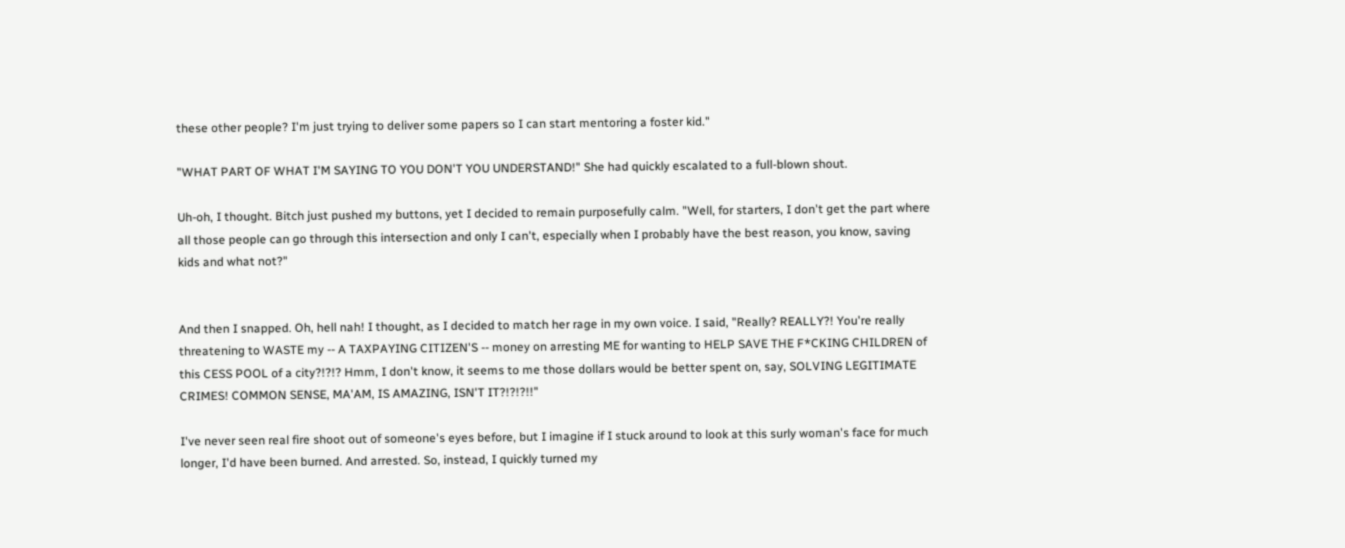these other people? I'm just trying to deliver some papers so I can start mentoring a foster kid."

"WHAT PART OF WHAT I'M SAYING TO YOU DON'T YOU UNDERSTAND!" She had quickly escalated to a full-blown shout.

Uh-oh, I thought. Bitch just pushed my buttons, yet I decided to remain purposefully calm. "Well, for starters, I don't get the part where all those people can go through this intersection and only I can't, especially when I probably have the best reason, you know, saving kids and what not?"


And then I snapped. Oh, hell nah! I thought, as I decided to match her rage in my own voice. I said, "Really? REALLY?! You're really threatening to WASTE my -- A TAXPAYING CITIZEN'S -- money on arresting ME for wanting to HELP SAVE THE F*CKING CHILDREN of this CESS POOL of a city?!?!? Hmm, I don't know, it seems to me those dollars would be better spent on, say, SOLVING LEGITIMATE CRIMES! COMMON SENSE, MA'AM, IS AMAZING, ISN'T IT?!?!?!!"

I've never seen real fire shoot out of someone's eyes before, but I imagine if I stuck around to look at this surly woman's face for much longer, I'd have been burned. And arrested. So, instead, I quickly turned my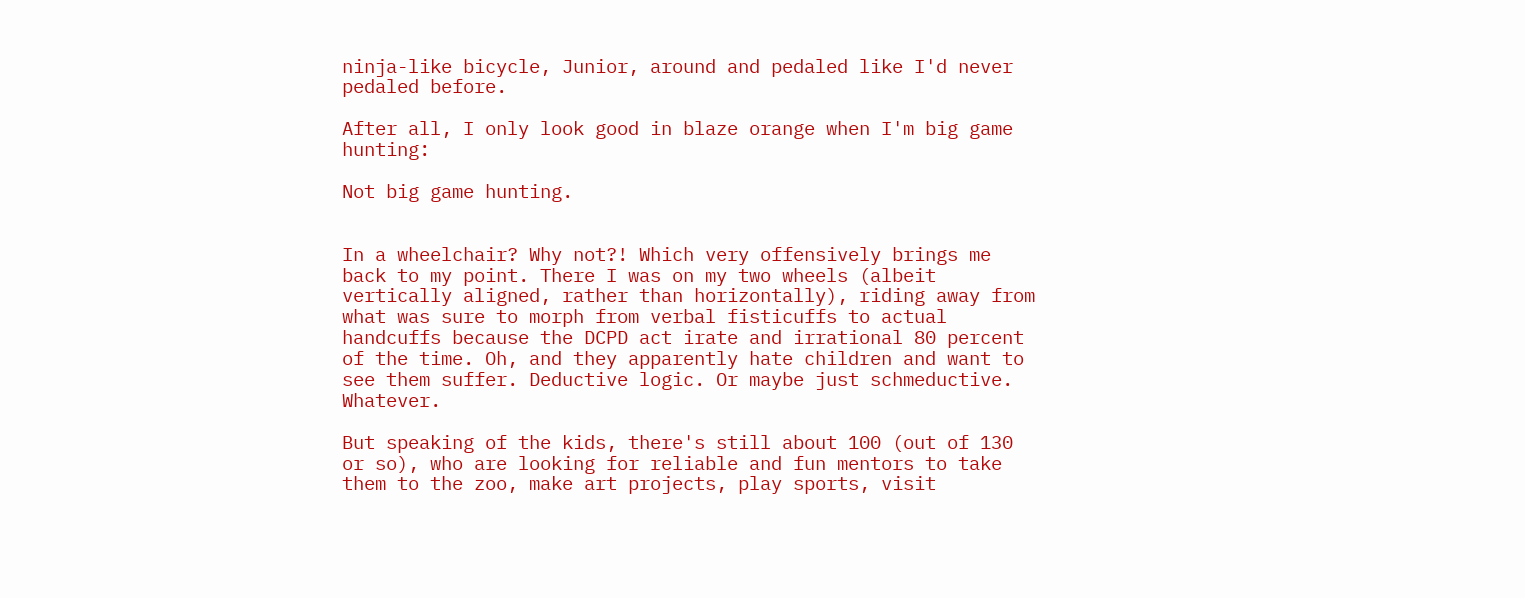ninja-like bicycle, Junior, around and pedaled like I'd never pedaled before.

After all, I only look good in blaze orange when I'm big game hunting:

Not big game hunting.


In a wheelchair? Why not?! Which very offensively brings me back to my point. There I was on my two wheels (albeit vertically aligned, rather than horizontally), riding away from what was sure to morph from verbal fisticuffs to actual handcuffs because the DCPD act irate and irrational 80 percent of the time. Oh, and they apparently hate children and want to see them suffer. Deductive logic. Or maybe just schmeductive. Whatever.

But speaking of the kids, there's still about 100 (out of 130 or so), who are looking for reliable and fun mentors to take them to the zoo, make art projects, play sports, visit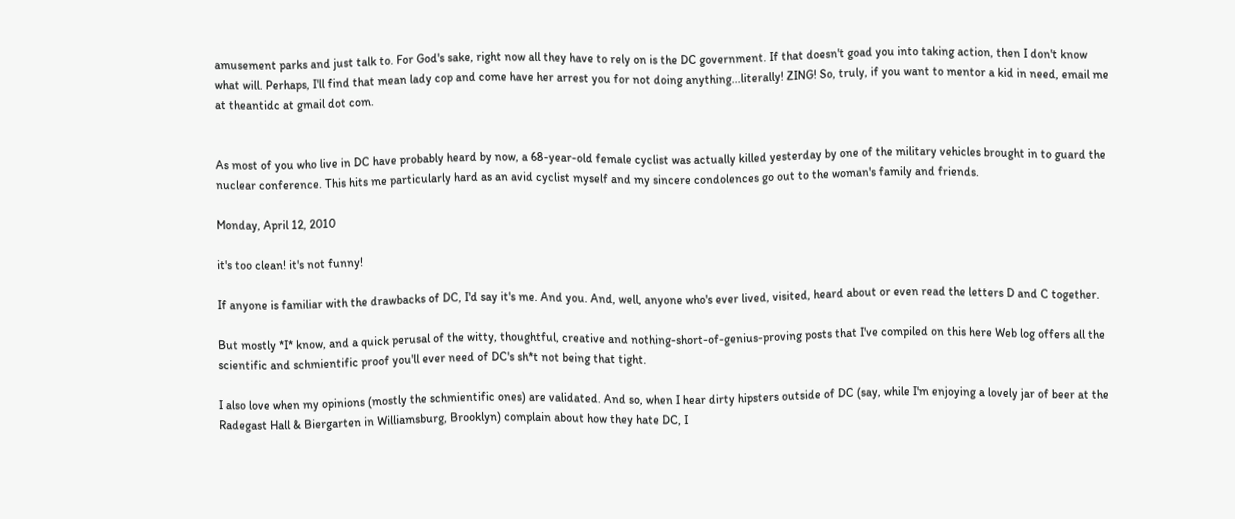amusement parks and just talk to. For God's sake, right now all they have to rely on is the DC government. If that doesn't goad you into taking action, then I don't know what will. Perhaps, I'll find that mean lady cop and come have her arrest you for not doing anything...literally! ZING! So, truly, if you want to mentor a kid in need, email me at theantidc at gmail dot com.


As most of you who live in DC have probably heard by now, a 68-year-old female cyclist was actually killed yesterday by one of the military vehicles brought in to guard the nuclear conference. This hits me particularly hard as an avid cyclist myself and my sincere condolences go out to the woman's family and friends.

Monday, April 12, 2010

it's too clean! it's not funny!

If anyone is familiar with the drawbacks of DC, I'd say it's me. And you. And, well, anyone who's ever lived, visited, heard about or even read the letters D and C together.

But mostly *I* know, and a quick perusal of the witty, thoughtful, creative and nothing-short-of-genius-proving posts that I've compiled on this here Web log offers all the scientific and schmientific proof you'll ever need of DC's sh*t not being that tight.

I also love when my opinions (mostly the schmientific ones) are validated. And so, when I hear dirty hipsters outside of DC (say, while I'm enjoying a lovely jar of beer at the Radegast Hall & Biergarten in Williamsburg, Brooklyn) complain about how they hate DC, I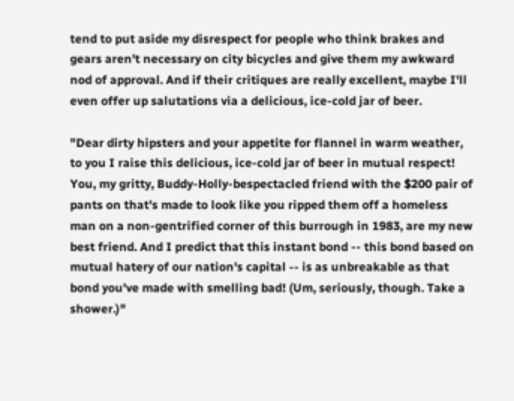tend to put aside my disrespect for people who think brakes and gears aren't necessary on city bicycles and give them my awkward nod of approval. And if their critiques are really excellent, maybe I'll even offer up salutations via a delicious, ice-cold jar of beer.

"Dear dirty hipsters and your appetite for flannel in warm weather, to you I raise this delicious, ice-cold jar of beer in mutual respect! You, my gritty, Buddy-Holly-bespectacled friend with the $200 pair of pants on that's made to look like you ripped them off a homeless man on a non-gentrified corner of this burrough in 1983, are my new best friend. And I predict that this instant bond -- this bond based on mutual hatery of our nation's capital -- is as unbreakable as that bond you've made with smelling bad! (Um, seriously, though. Take a shower.)"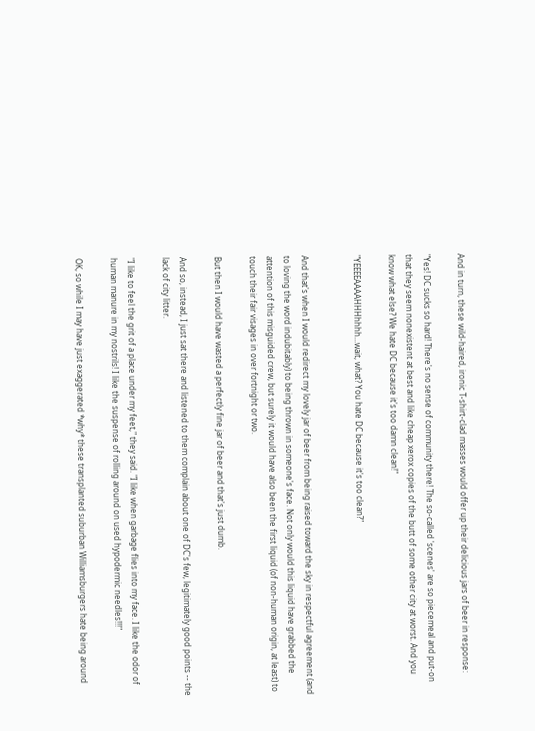And in turn, these wild-haired, ironic T-shirt-clad masses would offer up their delicious jars of beer in response:

"Yes! DC sucks so hard! There's no sense of community there! The so-called 'scenes' are so piecemeal and put-on that they seem nonexistent at best and like cheap xerox copies of the butt of some other city at worst. And you know what else? We hate DC because it's too damn clean!"

"YEEEEAAAAHHHhhhh...wait, what? You hate DC because it's too clean?"


And that's when I would redirect my lovely jar of beer from being raised toward the sky in respectful agreement (and to loving the word indubitably) to being thrown in someone's face. Not only would this liquid have grabbed the attention of this misguided crew, but surely it would have also been the first liquid (of non-human origin, at least) to touch their fair visages in over fortnight or two.

But then I would have wasted a perfectly fine jar of beer and that's just dumb.

And so, instead, I just sat there and listened to them complain about one of DC's few, legitimately good points -- the lack of city litter.

"I like to feel the grit of a place under my feet," they said. "I like when garbage flies into my face. I like the odor of human manure in my nostrils! I like the suspense of rolling around on used hypodermic needles!!!"

OK, so while I may have just exaggerated *why* these transplanted suburban Williamsburgers hate being around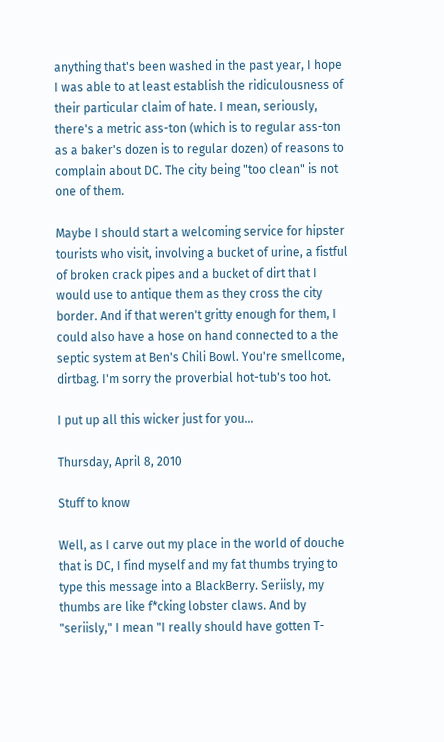anything that's been washed in the past year, I hope I was able to at least establish the ridiculousness of their particular claim of hate. I mean, seriously, there's a metric ass-ton (which is to regular ass-ton as a baker's dozen is to regular dozen) of reasons to complain about DC. The city being "too clean" is not one of them.

Maybe I should start a welcoming service for hipster tourists who visit, involving a bucket of urine, a fistful of broken crack pipes and a bucket of dirt that I would use to antique them as they cross the city border. And if that weren't gritty enough for them, I could also have a hose on hand connected to a the septic system at Ben's Chili Bowl. You're smellcome, dirtbag. I'm sorry the proverbial hot-tub's too hot.

I put up all this wicker just for you...

Thursday, April 8, 2010

Stuff to know

Well, as I carve out my place in the world of douche that is DC, I find myself and my fat thumbs trying to type this message into a BlackBerry. Seriisly, my thumbs are like f*cking lobster claws. And by "seriisly," I mean "I really should have gotten T-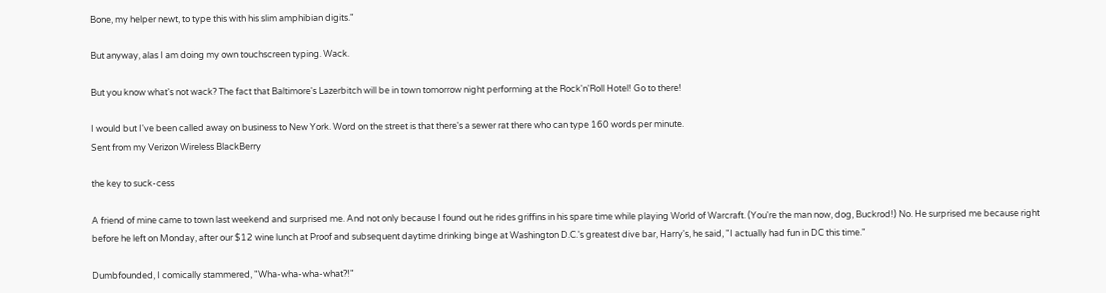Bone, my helper newt, to type this with his slim amphibian digits."

But anyway, alas I am doing my own touchscreen typing. Wack.

But you know what's not wack? The fact that Baltimore's Lazerbitch will be in town tomorrow night performing at the Rock'n'Roll Hotel! Go to there!

I would but I've been called away on business to New York. Word on the street is that there's a sewer rat there who can type 160 words per minute.
Sent from my Verizon Wireless BlackBerry

the key to suck-cess

A friend of mine came to town last weekend and surprised me. And not only because I found out he rides griffins in his spare time while playing World of Warcraft. (You're the man now, dog, Buckrod!) No. He surprised me because right before he left on Monday, after our $12 wine lunch at Proof and subsequent daytime drinking binge at Washington D.C.'s greatest dive bar, Harry's, he said, "I actually had fun in DC this time."

Dumbfounded, I comically stammered, "Wha-wha-wha-what?!"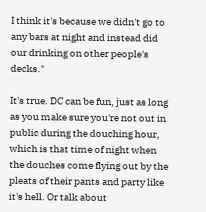I think it's because we didn't go to any bars at night and instead did our drinking on other people's decks."

It's true. DC can be fun, just as long as you make sure you're not out in public during the douching hour, which is that time of night when the douches come flying out by the pleats of their pants and party like it's hell. Or talk about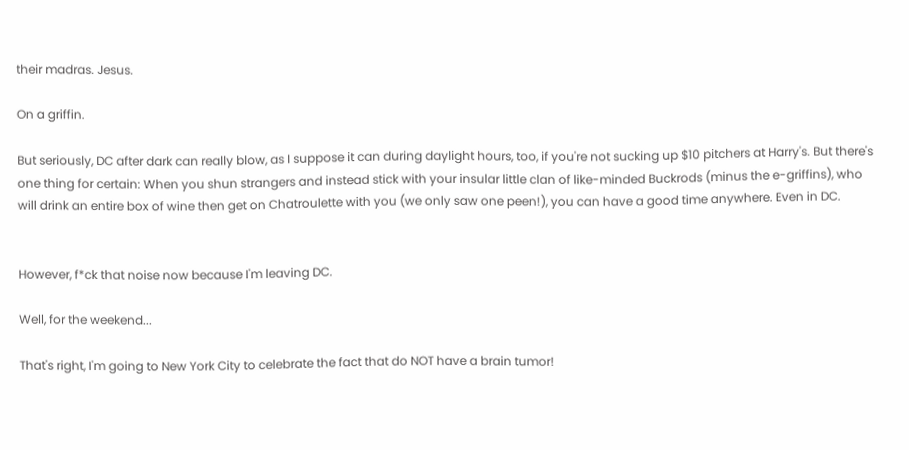their madras. Jesus.

On a griffin.

But seriously, DC after dark can really blow, as I suppose it can during daylight hours, too, if you're not sucking up $10 pitchers at Harry's. But there's one thing for certain: When you shun strangers and instead stick with your insular little clan of like-minded Buckrods (minus the e-griffins), who will drink an entire box of wine then get on Chatroulette with you (we only saw one peen!), you can have a good time anywhere. Even in DC.


However, f*ck that noise now because I'm leaving DC.

Well, for the weekend...

That's right, I'm going to New York City to celebrate the fact that do NOT have a brain tumor!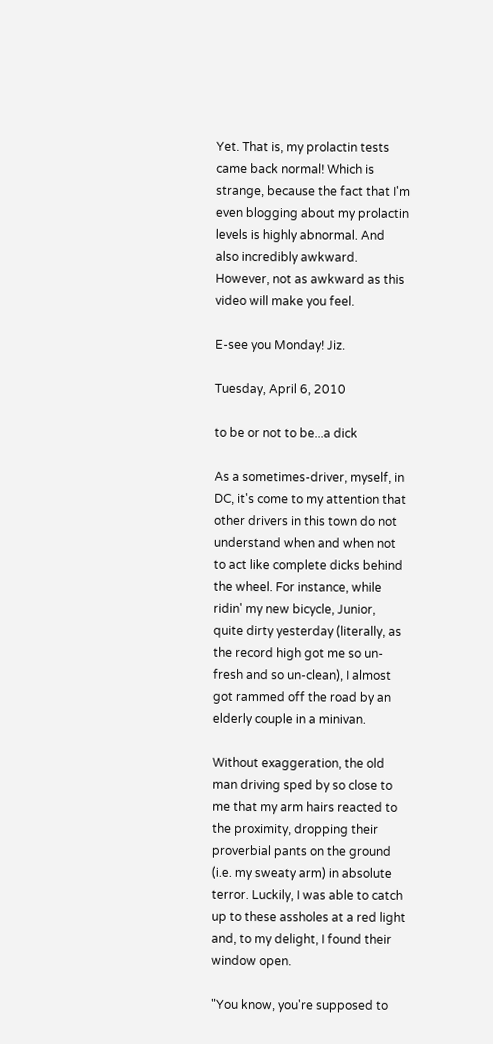Yet. That is, my prolactin tests came back normal! Which is strange, because the fact that I'm even blogging about my prolactin levels is highly abnormal. And also incredibly awkward. However, not as awkward as this video will make you feel.

E-see you Monday! Jiz.

Tuesday, April 6, 2010

to be or not to be...a dick

As a sometimes-driver, myself, in DC, it's come to my attention that other drivers in this town do not understand when and when not to act like complete dicks behind the wheel. For instance, while ridin' my new bicycle, Junior, quite dirty yesterday (literally, as the record high got me so un-fresh and so un-clean), I almost got rammed off the road by an elderly couple in a minivan.

Without exaggeration, the old man driving sped by so close to me that my arm hairs reacted to the proximity, dropping their proverbial pants on the ground (i.e. my sweaty arm) in absolute terror. Luckily, I was able to catch up to these assholes at a red light and, to my delight, I found their window open.

"You know, you're supposed to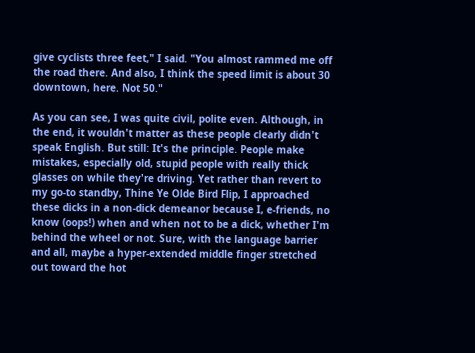give cyclists three feet," I said. "You almost rammed me off the road there. And also, I think the speed limit is about 30 downtown, here. Not 50."

As you can see, I was quite civil, polite even. Although, in the end, it wouldn't matter as these people clearly didn't speak English. But still: It's the principle. People make mistakes, especially old, stupid people with really thick glasses on while they're driving. Yet rather than revert to my go-to standby, Thine Ye Olde Bird Flip, I approached these dicks in a non-dick demeanor because I, e-friends, no know (oops!) when and when not to be a dick, whether I'm behind the wheel or not. Sure, with the language barrier and all, maybe a hyper-extended middle finger stretched out toward the hot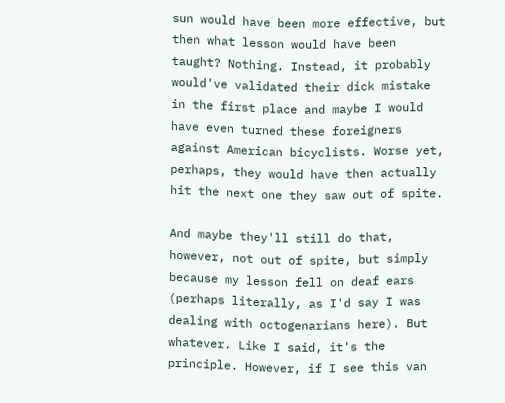sun would have been more effective, but then what lesson would have been taught? Nothing. Instead, it probably would've validated their dick mistake in the first place and maybe I would have even turned these foreigners against American bicyclists. Worse yet, perhaps, they would have then actually hit the next one they saw out of spite.

And maybe they'll still do that, however, not out of spite, but simply because my lesson fell on deaf ears (perhaps literally, as I'd say I was dealing with octogenarians here). But whatever. Like I said, it's the principle. However, if I see this van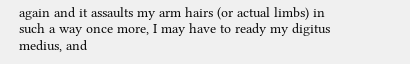again and it assaults my arm hairs (or actual limbs) in such a way once more, I may have to ready my digitus medius, and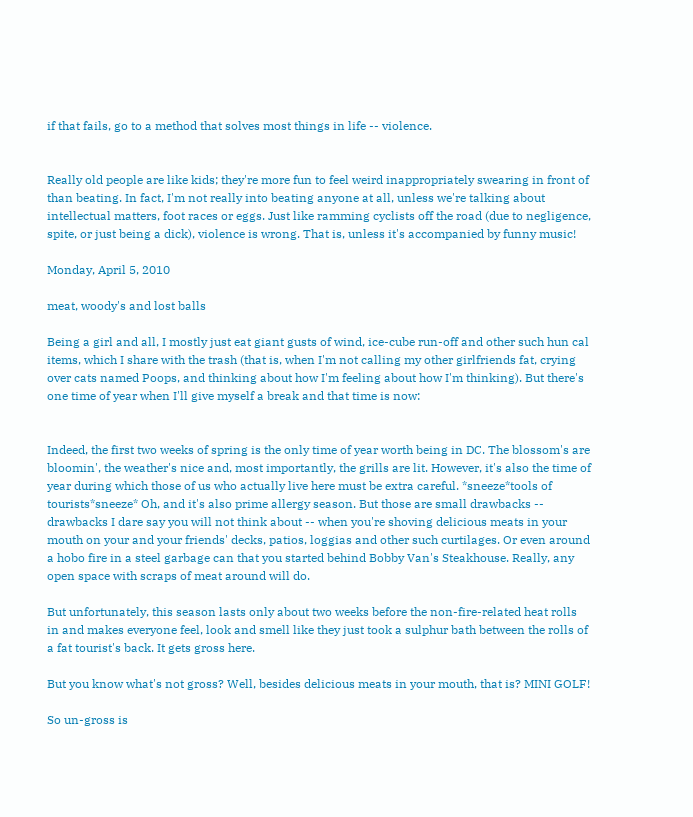if that fails, go to a method that solves most things in life -- violence.


Really old people are like kids; they're more fun to feel weird inappropriately swearing in front of than beating. In fact, I'm not really into beating anyone at all, unless we're talking about intellectual matters, foot races or eggs. Just like ramming cyclists off the road (due to negligence, spite, or just being a dick), violence is wrong. That is, unless it's accompanied by funny music!

Monday, April 5, 2010

meat, woody's and lost balls

Being a girl and all, I mostly just eat giant gusts of wind, ice-cube run-off and other such hun cal items, which I share with the trash (that is, when I'm not calling my other girlfriends fat, crying over cats named Poops, and thinking about how I'm feeling about how I'm thinking). But there's one time of year when I'll give myself a break and that time is now:


Indeed, the first two weeks of spring is the only time of year worth being in DC. The blossom's are bloomin', the weather's nice and, most importantly, the grills are lit. However, it's also the time of year during which those of us who actually live here must be extra careful. *sneeze*tools of tourists*sneeze* Oh, and it's also prime allergy season. But those are small drawbacks -- drawbacks I dare say you will not think about -- when you're shoving delicious meats in your mouth on your and your friends' decks, patios, loggias and other such curtilages. Or even around a hobo fire in a steel garbage can that you started behind Bobby Van's Steakhouse. Really, any open space with scraps of meat around will do.

But unfortunately, this season lasts only about two weeks before the non-fire-related heat rolls in and makes everyone feel, look and smell like they just took a sulphur bath between the rolls of a fat tourist's back. It gets gross here.

But you know what's not gross? Well, besides delicious meats in your mouth, that is? MINI GOLF!

So un-gross is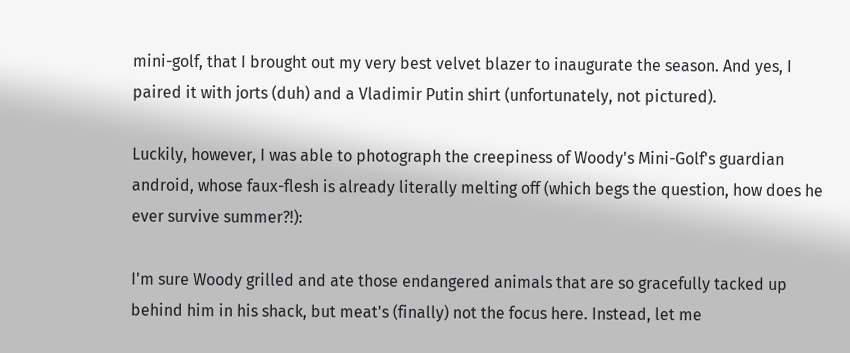mini-golf, that I brought out my very best velvet blazer to inaugurate the season. And yes, I paired it with jorts (duh) and a Vladimir Putin shirt (unfortunately, not pictured).

Luckily, however, I was able to photograph the creepiness of Woody's Mini-Golf's guardian android, whose faux-flesh is already literally melting off (which begs the question, how does he ever survive summer?!):

I'm sure Woody grilled and ate those endangered animals that are so gracefully tacked up behind him in his shack, but meat's (finally) not the focus here. Instead, let me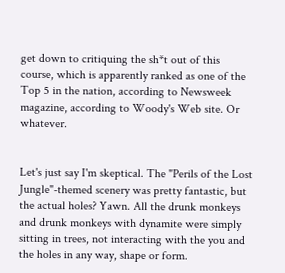get down to critiquing the sh*t out of this course, which is apparently ranked as one of the Top 5 in the nation, according to Newsweek magazine, according to Woody's Web site. Or whatever.


Let's just say I'm skeptical. The "Perils of the Lost Jungle"-themed scenery was pretty fantastic, but the actual holes? Yawn. All the drunk monkeys and drunk monkeys with dynamite were simply sitting in trees, not interacting with the you and the holes in any way, shape or form.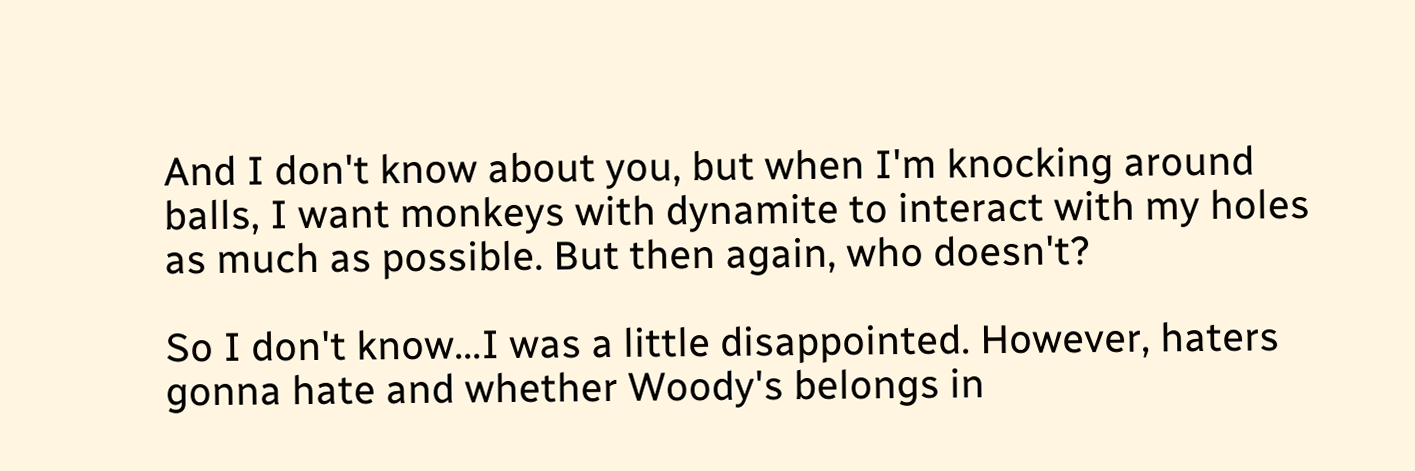And I don't know about you, but when I'm knocking around balls, I want monkeys with dynamite to interact with my holes as much as possible. But then again, who doesn't?

So I don't know...I was a little disappointed. However, haters gonna hate and whether Woody's belongs in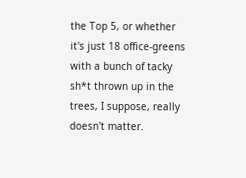the Top 5, or whether it's just 18 office-greens with a bunch of tacky sh*t thrown up in the trees, I suppose, really doesn't matter.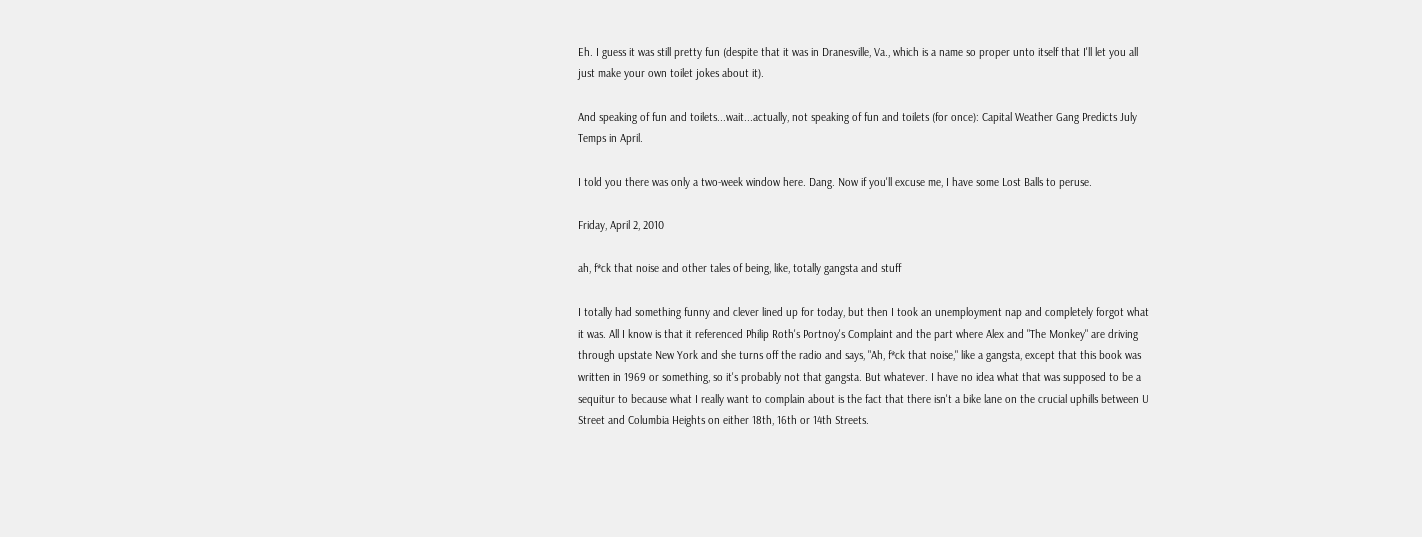Eh. I guess it was still pretty fun (despite that it was in Dranesville, Va., which is a name so proper unto itself that I'll let you all just make your own toilet jokes about it).

And speaking of fun and toilets...wait...actually, not speaking of fun and toilets (for once): Capital Weather Gang Predicts July Temps in April.

I told you there was only a two-week window here. Dang. Now if you'll excuse me, I have some Lost Balls to peruse.

Friday, April 2, 2010

ah, f*ck that noise and other tales of being, like, totally gangsta and stuff

I totally had something funny and clever lined up for today, but then I took an unemployment nap and completely forgot what it was. All I know is that it referenced Philip Roth's Portnoy's Complaint and the part where Alex and "The Monkey" are driving through upstate New York and she turns off the radio and says, "Ah, f*ck that noise," like a gangsta, except that this book was written in 1969 or something, so it's probably not that gangsta. But whatever. I have no idea what that was supposed to be a sequitur to because what I really want to complain about is the fact that there isn't a bike lane on the crucial uphills between U Street and Columbia Heights on either 18th, 16th or 14th Streets.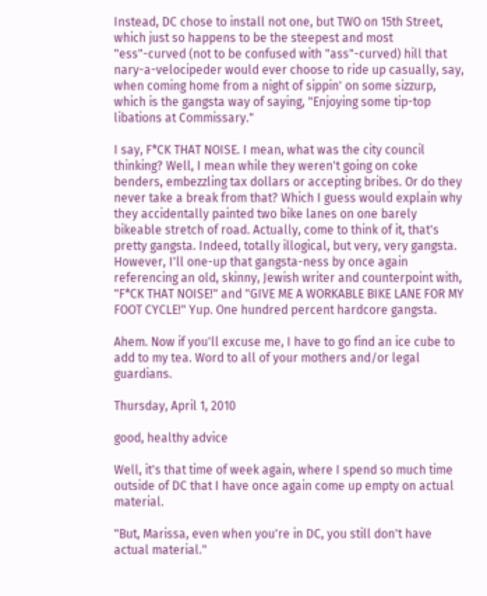Instead, DC chose to install not one, but TWO on 15th Street, which just so happens to be the steepest and most "ess"-curved (not to be confused with "ass"-curved) hill that nary-a-velocipeder would ever choose to ride up casually, say, when coming home from a night of sippin' on some sizzurp, which is the gangsta way of saying, "Enjoying some tip-top libations at Commissary."

I say, F*CK THAT NOISE. I mean, what was the city council thinking? Well, I mean while they weren't going on coke benders, embezzling tax dollars or accepting bribes. Or do they never take a break from that? Which I guess would explain why they accidentally painted two bike lanes on one barely bikeable stretch of road. Actually, come to think of it, that's pretty gangsta. Indeed, totally illogical, but very, very gangsta. However, I'll one-up that gangsta-ness by once again referencing an old, skinny, Jewish writer and counterpoint with, "F*CK THAT NOISE!" and "GIVE ME A WORKABLE BIKE LANE FOR MY FOOT CYCLE!" Yup. One hundred percent hardcore gangsta.

Ahem. Now if you'll excuse me, I have to go find an ice cube to add to my tea. Word to all of your mothers and/or legal guardians.

Thursday, April 1, 2010

good, healthy advice

Well, it's that time of week again, where I spend so much time outside of DC that I have once again come up empty on actual material.

"But, Marissa, even when you're in DC, you still don't have actual material."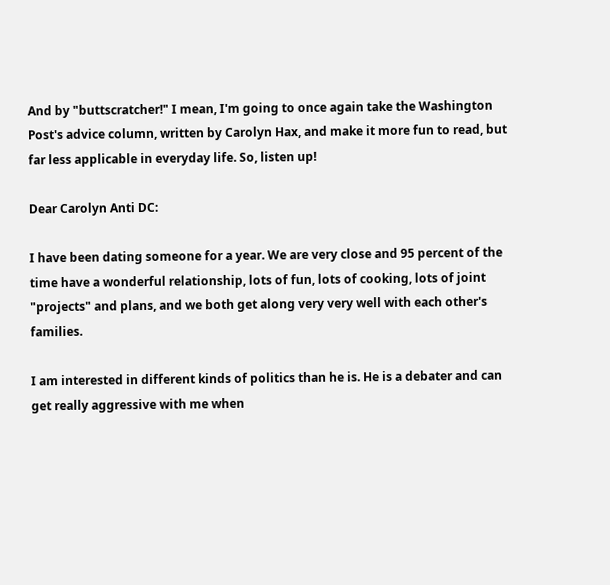And by "buttscratcher!" I mean, I'm going to once again take the Washington Post's advice column, written by Carolyn Hax, and make it more fun to read, but far less applicable in everyday life. So, listen up!

Dear Carolyn Anti DC:

I have been dating someone for a year. We are very close and 95 percent of the time have a wonderful relationship, lots of fun, lots of cooking, lots of joint "projects" and plans, and we both get along very very well with each other's families.

I am interested in different kinds of politics than he is. He is a debater and can get really aggressive with me when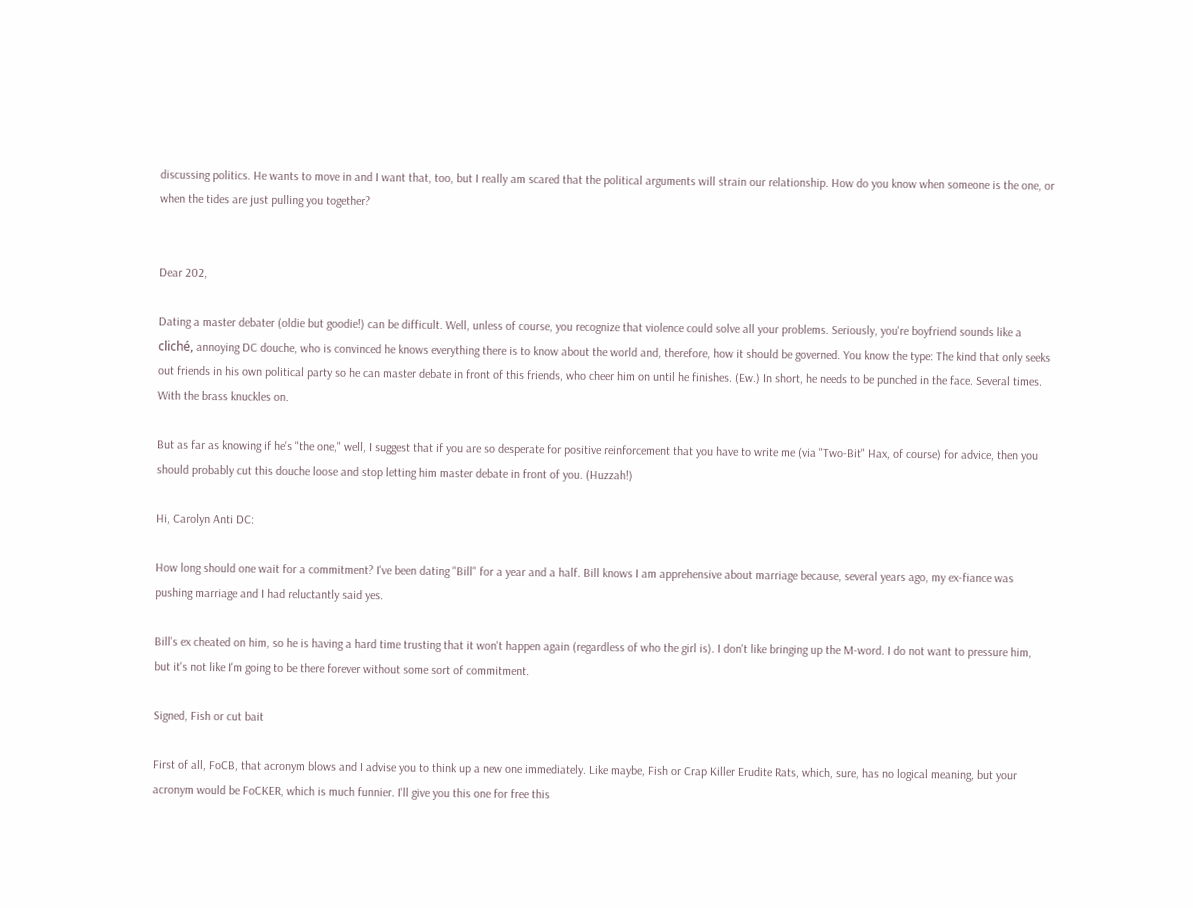discussing politics. He wants to move in and I want that, too, but I really am scared that the political arguments will strain our relationship. How do you know when someone is the one, or when the tides are just pulling you together?


Dear 202,

Dating a master debater (oldie but goodie!) can be difficult. Well, unless of course, you recognize that violence could solve all your problems. Seriously, you're boyfriend sounds like a cliché, annoying DC douche, who is convinced he knows everything there is to know about the world and, therefore, how it should be governed. You know the type: The kind that only seeks out friends in his own political party so he can master debate in front of this friends, who cheer him on until he finishes. (Ew.) In short, he needs to be punched in the face. Several times. With the brass knuckles on.

But as far as knowing if he's "the one," well, I suggest that if you are so desperate for positive reinforcement that you have to write me (via "Two-Bit" Hax, of course) for advice, then you should probably cut this douche loose and stop letting him master debate in front of you. (Huzzah!)

Hi, Carolyn Anti DC:

How long should one wait for a commitment? I've been dating "Bill" for a year and a half. Bill knows I am apprehensive about marriage because, several years ago, my ex-fiance was pushing marriage and I had reluctantly said yes.

Bill's ex cheated on him, so he is having a hard time trusting that it won't happen again (regardless of who the girl is). I don't like bringing up the M-word. I do not want to pressure him, but it's not like I'm going to be there forever without some sort of commitment.

Signed, Fish or cut bait

First of all, FoCB, that acronym blows and I advise you to think up a new one immediately. Like maybe, Fish or Crap Killer Erudite Rats, which, sure, has no logical meaning, but your acronym would be FoCKER, which is much funnier. I'll give you this one for free this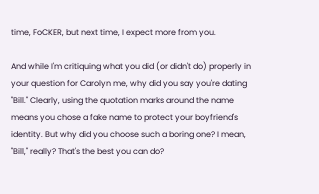time, FoCKER, but next time, I expect more from you.

And while I'm critiquing what you did (or didn't do) properly in your question for Carolyn me, why did you say you're dating "Bill." Clearly, using the quotation marks around the name means you chose a fake name to protect your boyfriend's identity. But why did you choose such a boring one? I mean, "Bill," really? That's the best you can do?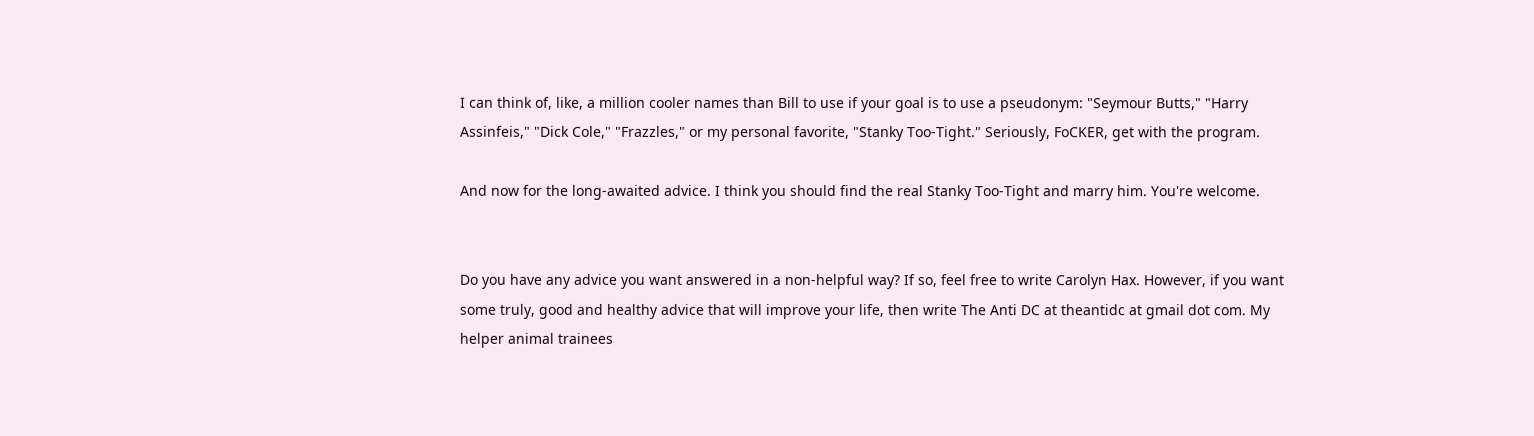I can think of, like, a million cooler names than Bill to use if your goal is to use a pseudonym: "Seymour Butts," "Harry Assinfeis," "Dick Cole," "Frazzles," or my personal favorite, "Stanky Too-Tight." Seriously, FoCKER, get with the program.

And now for the long-awaited advice. I think you should find the real Stanky Too-Tight and marry him. You're welcome.


Do you have any advice you want answered in a non-helpful way? If so, feel free to write Carolyn Hax. However, if you want some truly, good and healthy advice that will improve your life, then write The Anti DC at theantidc at gmail dot com. My helper animal trainees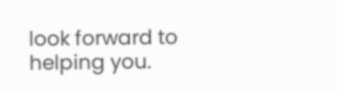look forward to helping you.